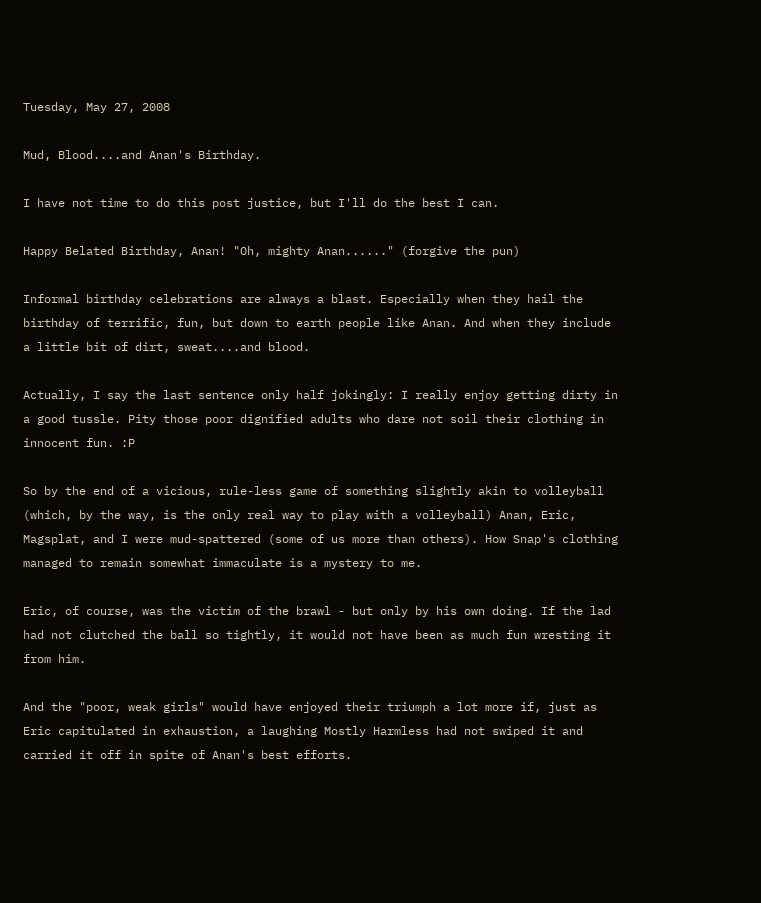Tuesday, May 27, 2008

Mud, Blood....and Anan's Birthday.

I have not time to do this post justice, but I'll do the best I can.

Happy Belated Birthday, Anan! "Oh, mighty Anan......" (forgive the pun)

Informal birthday celebrations are always a blast. Especially when they hail the birthday of terrific, fun, but down to earth people like Anan. And when they include a little bit of dirt, sweat....and blood.

Actually, I say the last sentence only half jokingly: I really enjoy getting dirty in a good tussle. Pity those poor dignified adults who dare not soil their clothing in innocent fun. :P

So by the end of a vicious, rule-less game of something slightly akin to volleyball (which, by the way, is the only real way to play with a volleyball) Anan, Eric, Magsplat, and I were mud-spattered (some of us more than others). How Snap's clothing managed to remain somewhat immaculate is a mystery to me.

Eric, of course, was the victim of the brawl - but only by his own doing. If the lad had not clutched the ball so tightly, it would not have been as much fun wresting it from him.

And the "poor, weak girls" would have enjoyed their triumph a lot more if, just as Eric capitulated in exhaustion, a laughing Mostly Harmless had not swiped it and carried it off in spite of Anan's best efforts.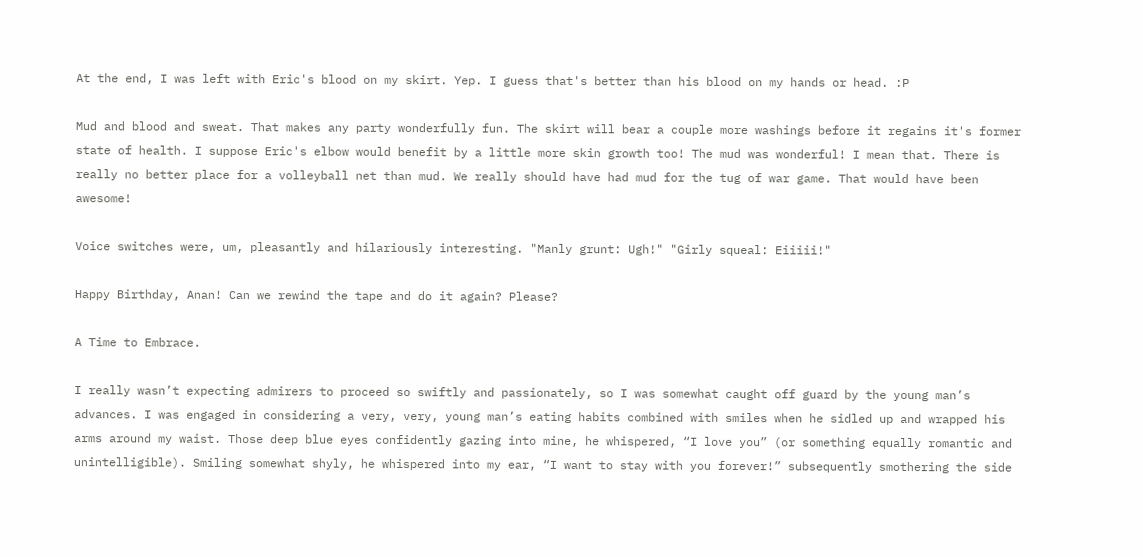At the end, I was left with Eric's blood on my skirt. Yep. I guess that's better than his blood on my hands or head. :P

Mud and blood and sweat. That makes any party wonderfully fun. The skirt will bear a couple more washings before it regains it's former state of health. I suppose Eric's elbow would benefit by a little more skin growth too! The mud was wonderful! I mean that. There is really no better place for a volleyball net than mud. We really should have had mud for the tug of war game. That would have been awesome!

Voice switches were, um, pleasantly and hilariously interesting. "Manly grunt: Ugh!" "Girly squeal: Eiiiii!"

Happy Birthday, Anan! Can we rewind the tape and do it again? Please?

A Time to Embrace.

I really wasn’t expecting admirers to proceed so swiftly and passionately, so I was somewhat caught off guard by the young man’s advances. I was engaged in considering a very, very, young man’s eating habits combined with smiles when he sidled up and wrapped his arms around my waist. Those deep blue eyes confidently gazing into mine, he whispered, “I love you” (or something equally romantic and unintelligible). Smiling somewhat shyly, he whispered into my ear, “I want to stay with you forever!” subsequently smothering the side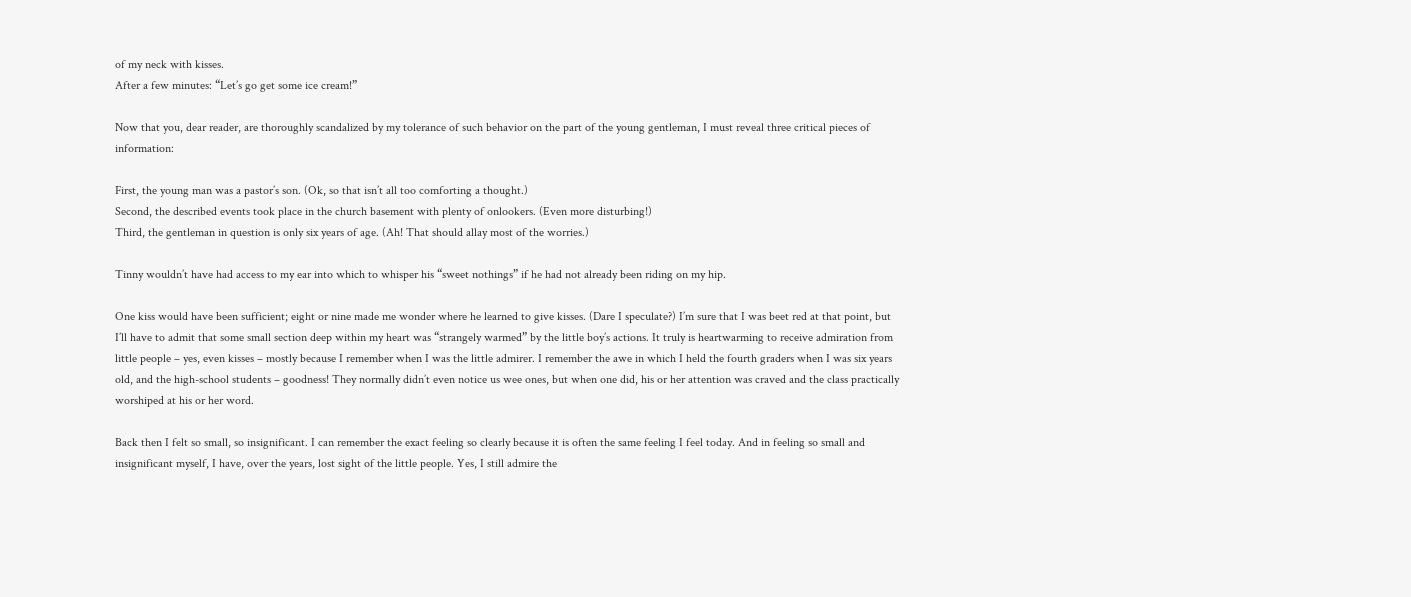of my neck with kisses.
After a few minutes: “Let’s go get some ice cream!”

Now that you, dear reader, are thoroughly scandalized by my tolerance of such behavior on the part of the young gentleman, I must reveal three critical pieces of information:

First, the young man was a pastor’s son. (Ok, so that isn’t all too comforting a thought.)
Second, the described events took place in the church basement with plenty of onlookers. (Even more disturbing!)
Third, the gentleman in question is only six years of age. (Ah! That should allay most of the worries.)

Tinny wouldn’t have had access to my ear into which to whisper his “sweet nothings” if he had not already been riding on my hip.

One kiss would have been sufficient; eight or nine made me wonder where he learned to give kisses. (Dare I speculate?) I’m sure that I was beet red at that point, but I’ll have to admit that some small section deep within my heart was “strangely warmed” by the little boy’s actions. It truly is heartwarming to receive admiration from little people – yes, even kisses – mostly because I remember when I was the little admirer. I remember the awe in which I held the fourth graders when I was six years old, and the high-school students – goodness! They normally didn’t even notice us wee ones, but when one did, his or her attention was craved and the class practically worshiped at his or her word.

Back then I felt so small, so insignificant. I can remember the exact feeling so clearly because it is often the same feeling I feel today. And in feeling so small and insignificant myself, I have, over the years, lost sight of the little people. Yes, I still admire the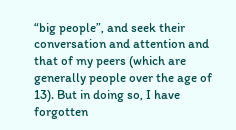“big people”, and seek their conversation and attention and that of my peers (which are generally people over the age of 13). But in doing so, I have forgotten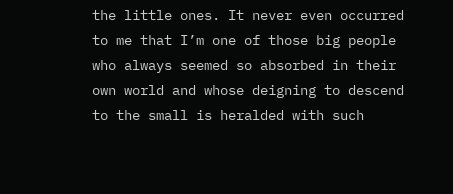the little ones. It never even occurred to me that I’m one of those big people who always seemed so absorbed in their own world and whose deigning to descend to the small is heralded with such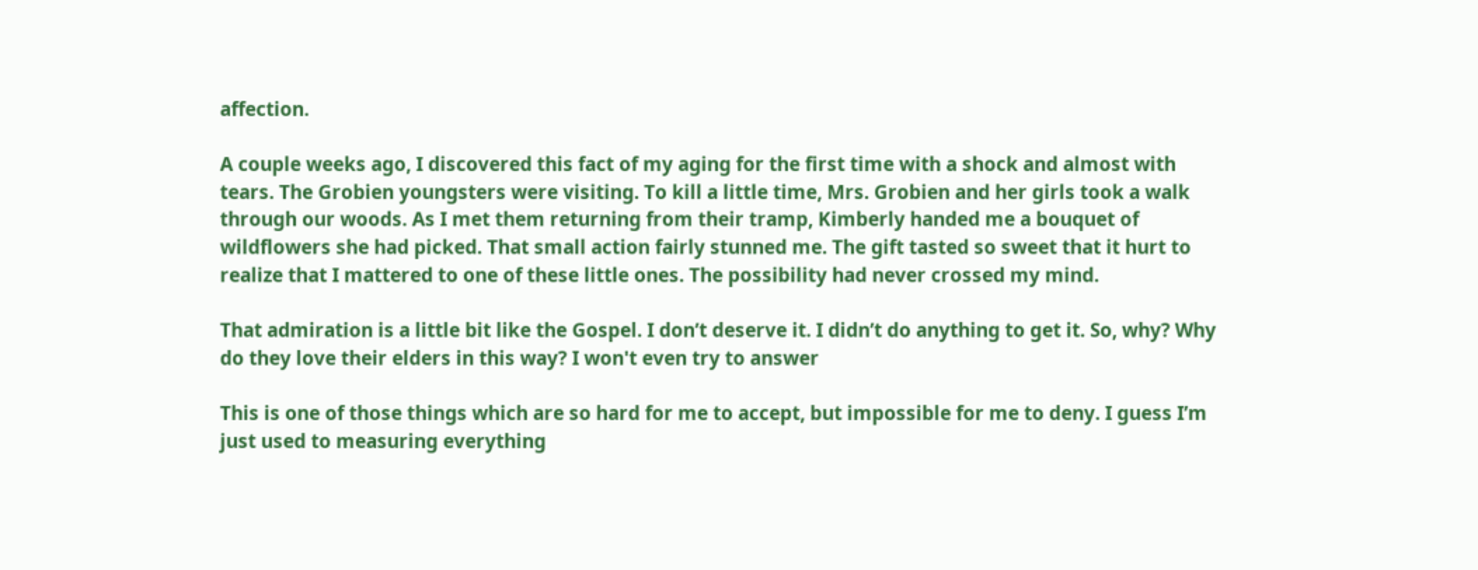affection.

A couple weeks ago, I discovered this fact of my aging for the first time with a shock and almost with tears. The Grobien youngsters were visiting. To kill a little time, Mrs. Grobien and her girls took a walk through our woods. As I met them returning from their tramp, Kimberly handed me a bouquet of wildflowers she had picked. That small action fairly stunned me. The gift tasted so sweet that it hurt to realize that I mattered to one of these little ones. The possibility had never crossed my mind.

That admiration is a little bit like the Gospel. I don’t deserve it. I didn’t do anything to get it. So, why? Why do they love their elders in this way? I won't even try to answer

This is one of those things which are so hard for me to accept, but impossible for me to deny. I guess I’m just used to measuring everything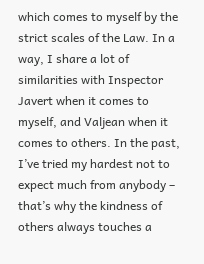which comes to myself by the strict scales of the Law. In a way, I share a lot of similarities with Inspector Javert when it comes to myself, and Valjean when it comes to others. In the past, I’ve tried my hardest not to expect much from anybody – that’s why the kindness of others always touches a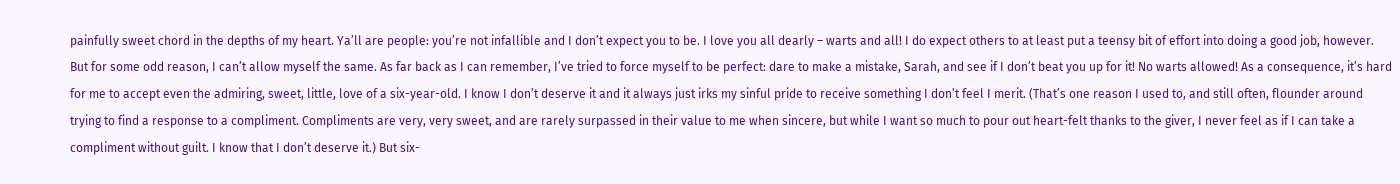painfully sweet chord in the depths of my heart. Ya’ll are people: you’re not infallible and I don’t expect you to be. I love you all dearly – warts and all! I do expect others to at least put a teensy bit of effort into doing a good job, however. But for some odd reason, I can’t allow myself the same. As far back as I can remember, I’ve tried to force myself to be perfect: dare to make a mistake, Sarah, and see if I don’t beat you up for it! No warts allowed! As a consequence, it’s hard for me to accept even the admiring, sweet, little, love of a six-year-old. I know I don’t deserve it and it always just irks my sinful pride to receive something I don’t feel I merit. (That’s one reason I used to, and still often, flounder around trying to find a response to a compliment. Compliments are very, very sweet, and are rarely surpassed in their value to me when sincere, but while I want so much to pour out heart-felt thanks to the giver, I never feel as if I can take a compliment without guilt. I know that I don’t deserve it.) But six-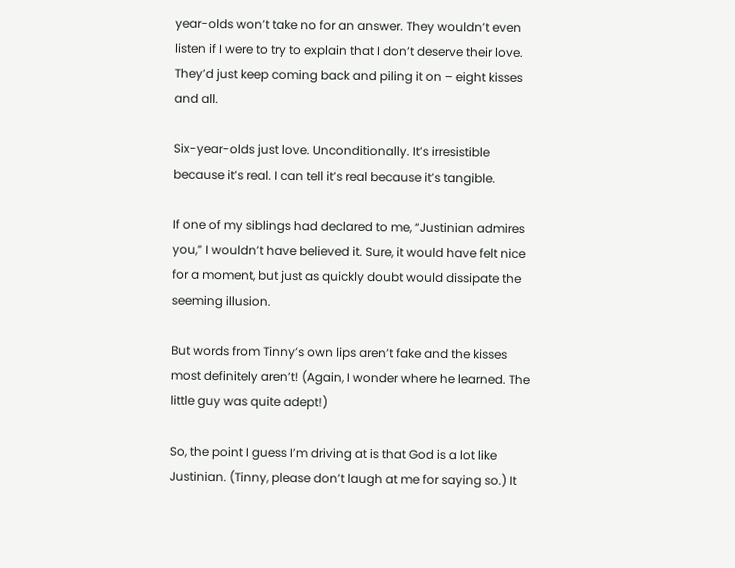year-olds won’t take no for an answer. They wouldn’t even listen if I were to try to explain that I don’t deserve their love. They’d just keep coming back and piling it on – eight kisses and all.

Six-year-olds just love. Unconditionally. It’s irresistible because it’s real. I can tell it’s real because it’s tangible.

If one of my siblings had declared to me, “Justinian admires you,” I wouldn’t have believed it. Sure, it would have felt nice for a moment, but just as quickly doubt would dissipate the seeming illusion.

But words from Tinny’s own lips aren’t fake and the kisses most definitely aren’t! (Again, I wonder where he learned. The little guy was quite adept!)

So, the point I guess I’m driving at is that God is a lot like Justinian. (Tinny, please don’t laugh at me for saying so.) It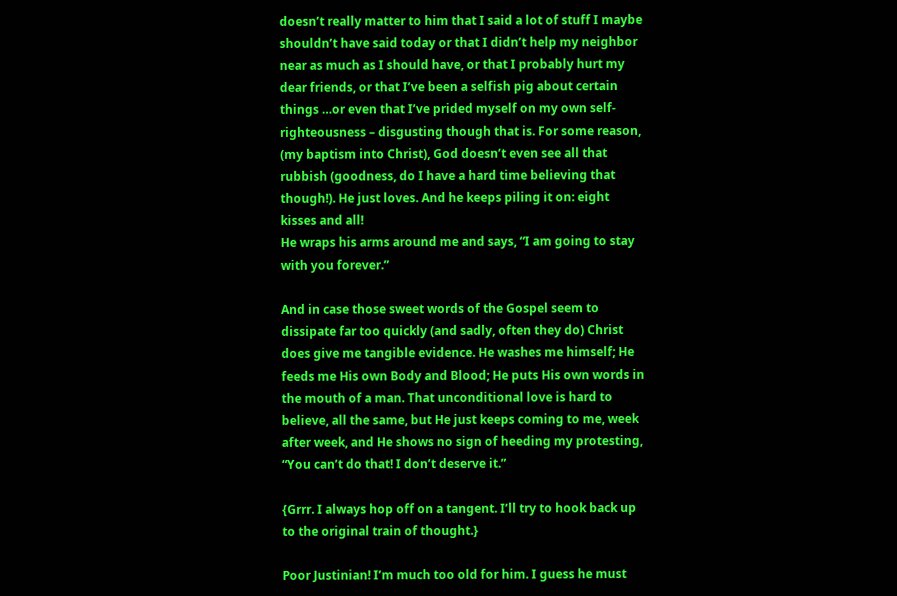doesn’t really matter to him that I said a lot of stuff I maybe shouldn’t have said today or that I didn’t help my neighbor near as much as I should have, or that I probably hurt my dear friends, or that I’ve been a selfish pig about certain things …or even that I’ve prided myself on my own self-righteousness – disgusting though that is. For some reason, (my baptism into Christ), God doesn’t even see all that rubbish (goodness, do I have a hard time believing that though!). He just loves. And he keeps piling it on: eight kisses and all!
He wraps his arms around me and says, “I am going to stay with you forever.”

And in case those sweet words of the Gospel seem to dissipate far too quickly (and sadly, often they do) Christ does give me tangible evidence. He washes me himself; He feeds me His own Body and Blood; He puts His own words in the mouth of a man. That unconditional love is hard to believe, all the same, but He just keeps coming to me, week after week, and He shows no sign of heeding my protesting, “You can’t do that! I don’t deserve it.”

{Grrr. I always hop off on a tangent. I’ll try to hook back up to the original train of thought.}

Poor Justinian! I’m much too old for him. I guess he must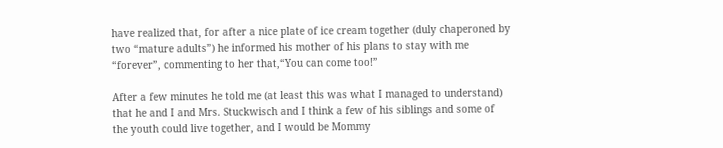have realized that, for after a nice plate of ice cream together (duly chaperoned by two “mature adults”) he informed his mother of his plans to stay with me “forever”, commenting to her that,“You can come too!”

After a few minutes he told me (at least this was what I managed to understand) that he and I and Mrs. Stuckwisch and I think a few of his siblings and some of the youth could live together, and I would be Mommy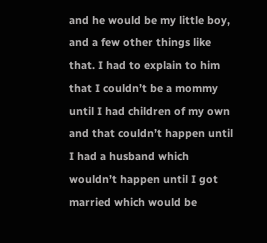and he would be my little boy, and a few other things like that. I had to explain to him that I couldn’t be a mommy until I had children of my own and that couldn’t happen until I had a husband which wouldn’t happen until I got married which would be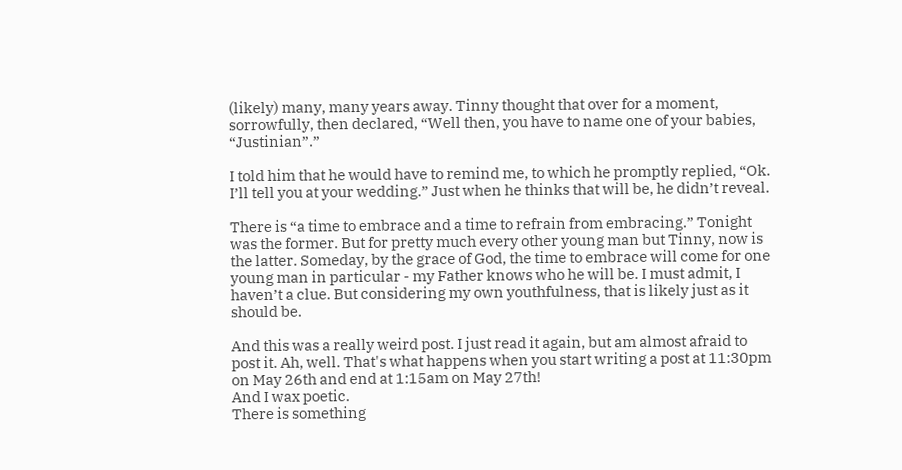(likely) many, many years away. Tinny thought that over for a moment, sorrowfully, then declared, “Well then, you have to name one of your babies, “Justinian”.”

I told him that he would have to remind me, to which he promptly replied, “Ok. I’ll tell you at your wedding.” Just when he thinks that will be, he didn’t reveal.

There is “a time to embrace and a time to refrain from embracing.” Tonight was the former. But for pretty much every other young man but Tinny, now is the latter. Someday, by the grace of God, the time to embrace will come for one young man in particular - my Father knows who he will be. I must admit, I haven’t a clue. But considering my own youthfulness, that is likely just as it should be.

And this was a really weird post. I just read it again, but am almost afraid to post it. Ah, well. That's what happens when you start writing a post at 11:30pm on May 26th and end at 1:15am on May 27th!
And I wax poetic.
There is something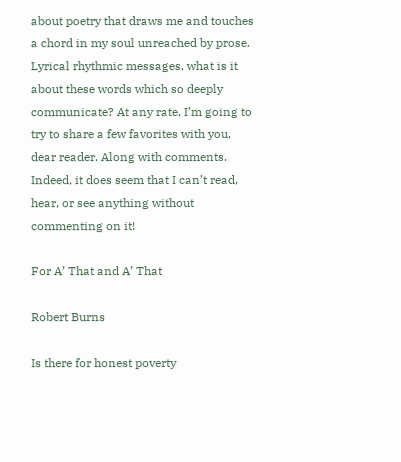about poetry that draws me and touches a chord in my soul unreached by prose. Lyrical rhythmic messages, what is it about these words which so deeply communicate? At any rate, I’m going to try to share a few favorites with you, dear reader. Along with comments. Indeed, it does seem that I can’t read, hear, or see anything without commenting on it!

For A’ That and A’ That

Robert Burns

Is there for honest poverty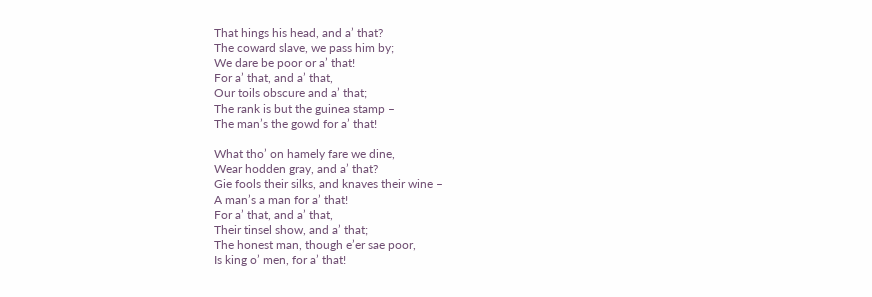That hings his head, and a’ that?
The coward slave, we pass him by;
We dare be poor or a’ that!
For a’ that, and a’ that,
Our toils obscure and a’ that;
The rank is but the guinea stamp –
The man’s the gowd for a’ that!

What tho’ on hamely fare we dine,
Wear hodden gray, and a’ that?
Gie fools their silks, and knaves their wine –
A man’s a man for a’ that!
For a’ that, and a’ that,
Their tinsel show, and a’ that;
The honest man, though e’er sae poor,
Is king o’ men, for a’ that!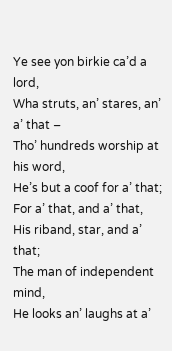Ye see yon birkie ca’d a lord,
Wha struts, an’ stares, an’ a’ that –
Tho’ hundreds worship at his word,
He’s but a coof for a’ that;
For a’ that, and a’ that,
His riband, star, and a’ that;
The man of independent mind,
He looks an’ laughs at a’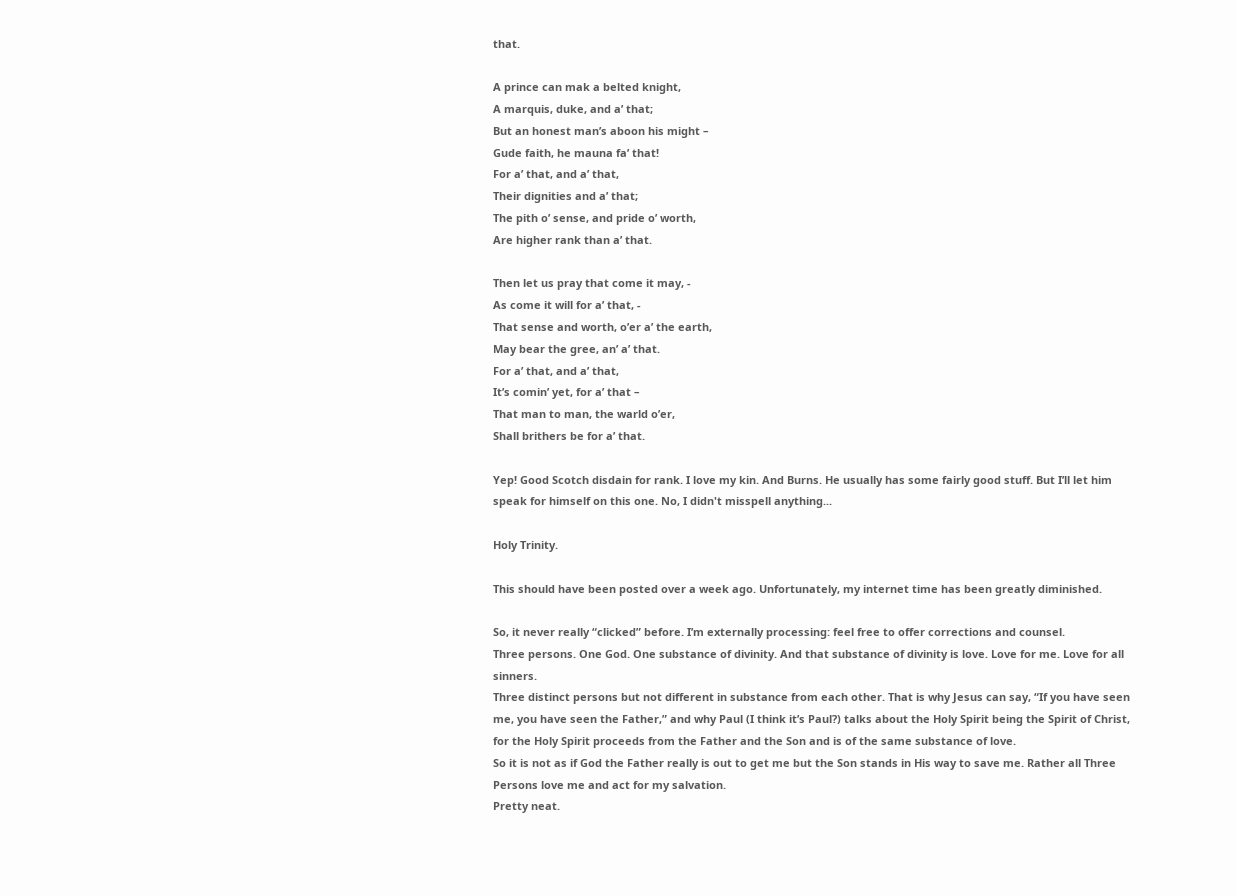that.

A prince can mak a belted knight,
A marquis, duke, and a’ that;
But an honest man’s aboon his might –
Gude faith, he mauna fa’ that!
For a’ that, and a’ that,
Their dignities and a’ that;
The pith o’ sense, and pride o’ worth,
Are higher rank than a’ that.

Then let us pray that come it may, -
As come it will for a’ that, -
That sense and worth, o’er a’ the earth,
May bear the gree, an’ a’ that.
For a’ that, and a’ that,
It’s comin’ yet, for a’ that –
That man to man, the warld o’er,
Shall brithers be for a’ that.

Yep! Good Scotch disdain for rank. I love my kin. And Burns. He usually has some fairly good stuff. But I’ll let him speak for himself on this one. No, I didn't misspell anything...

Holy Trinity.

This should have been posted over a week ago. Unfortunately, my internet time has been greatly diminished.

So, it never really “clicked” before. I’m externally processing: feel free to offer corrections and counsel.
Three persons. One God. One substance of divinity. And that substance of divinity is love. Love for me. Love for all sinners.
Three distinct persons but not different in substance from each other. That is why Jesus can say, “If you have seen me, you have seen the Father,” and why Paul (I think it’s Paul?) talks about the Holy Spirit being the Spirit of Christ, for the Holy Spirit proceeds from the Father and the Son and is of the same substance of love.
So it is not as if God the Father really is out to get me but the Son stands in His way to save me. Rather all Three Persons love me and act for my salvation.
Pretty neat.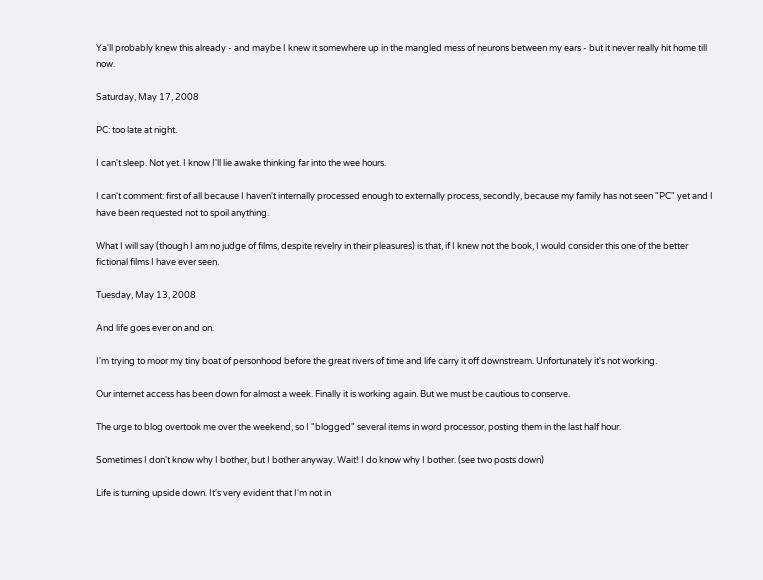Ya'll probably knew this already - and maybe I knew it somewhere up in the mangled mess of neurons between my ears - but it never really hit home till now.

Saturday, May 17, 2008

PC: too late at night.

I can't sleep. Not yet. I know I'll lie awake thinking far into the wee hours.

I can't comment: first of all because I haven't internally processed enough to externally process, secondly, because my family has not seen "PC" yet and I have been requested not to spoil anything.

What I will say (though I am no judge of films, despite revelry in their pleasures) is that, if I knew not the book, I would consider this one of the better fictional films I have ever seen.

Tuesday, May 13, 2008

And life goes ever on and on.

I'm trying to moor my tiny boat of personhood before the great rivers of time and life carry it off downstream. Unfortunately it's not working.

Our internet access has been down for almost a week. Finally it is working again. But we must be cautious to conserve.

The urge to blog overtook me over the weekend, so I "blogged" several items in word processor, posting them in the last half hour.

Sometimes I don't know why I bother, but I bother anyway. Wait! I do know why I bother. (see two posts down)

Life is turning upside down. It's very evident that I'm not in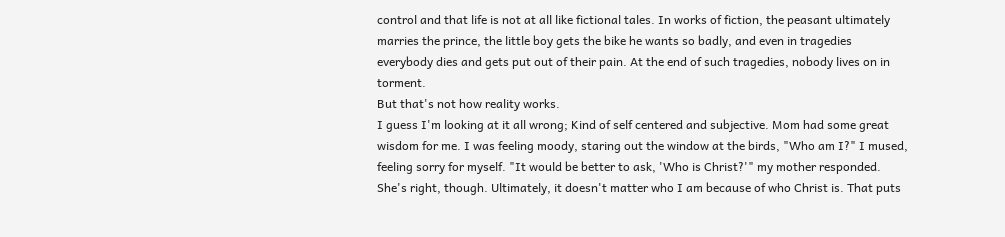control and that life is not at all like fictional tales. In works of fiction, the peasant ultimately marries the prince, the little boy gets the bike he wants so badly, and even in tragedies everybody dies and gets put out of their pain. At the end of such tragedies, nobody lives on in torment.
But that's not how reality works.
I guess I'm looking at it all wrong; Kind of self centered and subjective. Mom had some great wisdom for me. I was feeling moody, staring out the window at the birds, "Who am I?" I mused, feeling sorry for myself. "It would be better to ask, 'Who is Christ?'" my mother responded.
She's right, though. Ultimately, it doesn't matter who I am because of who Christ is. That puts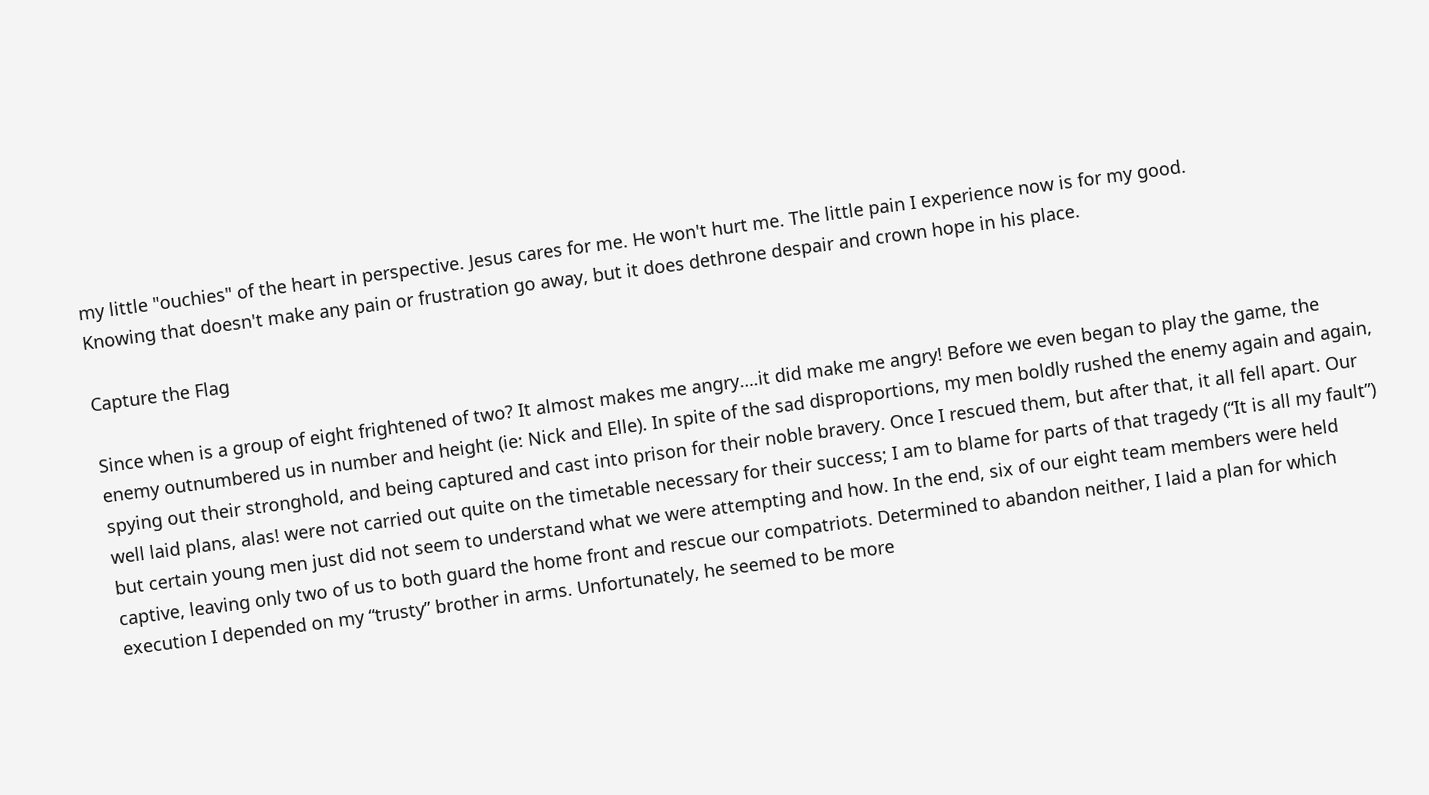my little "ouchies" of the heart in perspective. Jesus cares for me. He won't hurt me. The little pain I experience now is for my good.
Knowing that doesn't make any pain or frustration go away, but it does dethrone despair and crown hope in his place.

Capture the Flag

Since when is a group of eight frightened of two? It almost makes me angry….it did make me angry! Before we even began to play the game, the enemy outnumbered us in number and height (ie: Nick and Elle). In spite of the sad disproportions, my men boldly rushed the enemy again and again, spying out their stronghold, and being captured and cast into prison for their noble bravery. Once I rescued them, but after that, it all fell apart. Our well laid plans, alas! were not carried out quite on the timetable necessary for their success; I am to blame for parts of that tragedy (“It is all my fault”) but certain young men just did not seem to understand what we were attempting and how. In the end, six of our eight team members were held captive, leaving only two of us to both guard the home front and rescue our compatriots. Determined to abandon neither, I laid a plan for which execution I depended on my “trusty” brother in arms. Unfortunately, he seemed to be more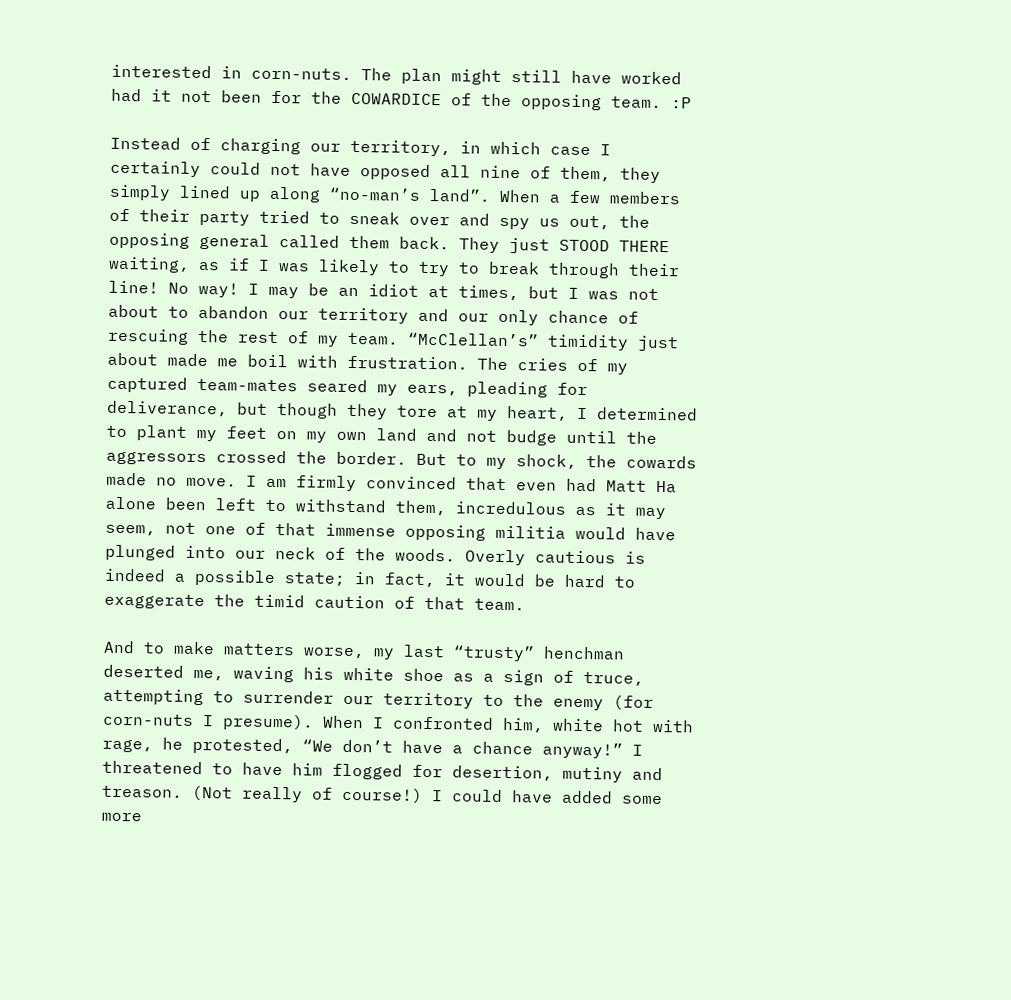interested in corn-nuts. The plan might still have worked had it not been for the COWARDICE of the opposing team. :P

Instead of charging our territory, in which case I certainly could not have opposed all nine of them, they simply lined up along “no-man’s land”. When a few members of their party tried to sneak over and spy us out, the opposing general called them back. They just STOOD THERE waiting, as if I was likely to try to break through their line! No way! I may be an idiot at times, but I was not about to abandon our territory and our only chance of rescuing the rest of my team. “McClellan’s” timidity just about made me boil with frustration. The cries of my captured team-mates seared my ears, pleading for deliverance, but though they tore at my heart, I determined to plant my feet on my own land and not budge until the aggressors crossed the border. But to my shock, the cowards made no move. I am firmly convinced that even had Matt Ha alone been left to withstand them, incredulous as it may seem, not one of that immense opposing militia would have plunged into our neck of the woods. Overly cautious is indeed a possible state; in fact, it would be hard to exaggerate the timid caution of that team.

And to make matters worse, my last “trusty” henchman deserted me, waving his white shoe as a sign of truce, attempting to surrender our territory to the enemy (for corn-nuts I presume). When I confronted him, white hot with rage, he protested, “We don’t have a chance anyway!” I threatened to have him flogged for desertion, mutiny and treason. (Not really of course!) I could have added some more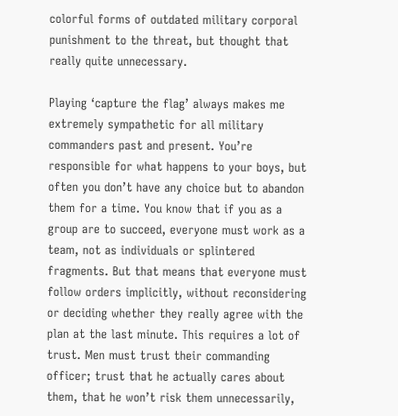colorful forms of outdated military corporal punishment to the threat, but thought that really quite unnecessary.

Playing ‘capture the flag’ always makes me extremely sympathetic for all military commanders past and present. You’re responsible for what happens to your boys, but often you don’t have any choice but to abandon them for a time. You know that if you as a group are to succeed, everyone must work as a team, not as individuals or splintered fragments. But that means that everyone must follow orders implicitly, without reconsidering or deciding whether they really agree with the plan at the last minute. This requires a lot of trust. Men must trust their commanding officer; trust that he actually cares about them, that he won’t risk them unnecessarily,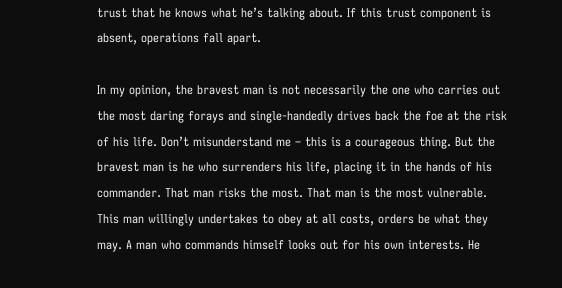trust that he knows what he’s talking about. If this trust component is absent, operations fall apart.

In my opinion, the bravest man is not necessarily the one who carries out the most daring forays and single-handedly drives back the foe at the risk of his life. Don’t misunderstand me – this is a courageous thing. But the bravest man is he who surrenders his life, placing it in the hands of his commander. That man risks the most. That man is the most vulnerable. This man willingly undertakes to obey at all costs, orders be what they may. A man who commands himself looks out for his own interests. He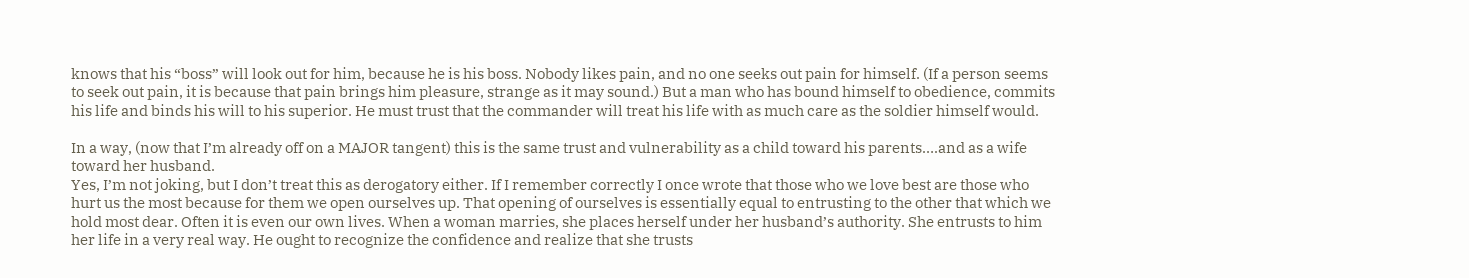knows that his “boss” will look out for him, because he is his boss. Nobody likes pain, and no one seeks out pain for himself. (If a person seems to seek out pain, it is because that pain brings him pleasure, strange as it may sound.) But a man who has bound himself to obedience, commits his life and binds his will to his superior. He must trust that the commander will treat his life with as much care as the soldier himself would.

In a way, (now that I’m already off on a MAJOR tangent) this is the same trust and vulnerability as a child toward his parents….and as a wife toward her husband.
Yes, I’m not joking, but I don’t treat this as derogatory either. If I remember correctly I once wrote that those who we love best are those who hurt us the most because for them we open ourselves up. That opening of ourselves is essentially equal to entrusting to the other that which we hold most dear. Often it is even our own lives. When a woman marries, she places herself under her husband’s authority. She entrusts to him her life in a very real way. He ought to recognize the confidence and realize that she trusts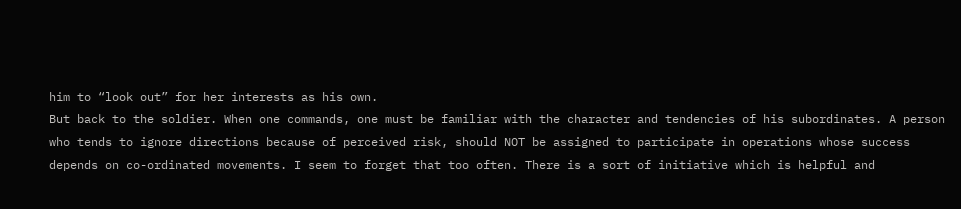him to “look out” for her interests as his own.
But back to the soldier. When one commands, one must be familiar with the character and tendencies of his subordinates. A person who tends to ignore directions because of perceived risk, should NOT be assigned to participate in operations whose success depends on co-ordinated movements. I seem to forget that too often. There is a sort of initiative which is helpful and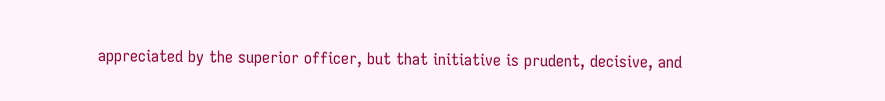appreciated by the superior officer, but that initiative is prudent, decisive, and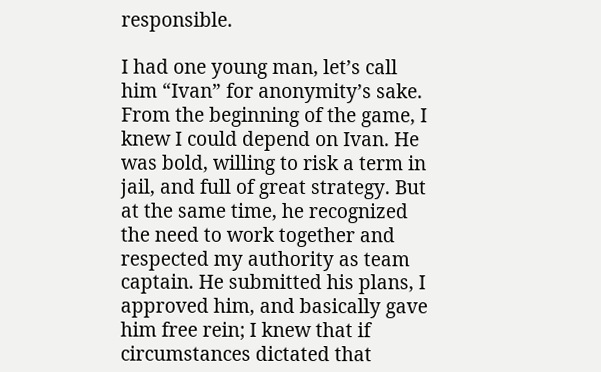responsible.

I had one young man, let’s call him “Ivan” for anonymity’s sake. From the beginning of the game, I knew I could depend on Ivan. He was bold, willing to risk a term in jail, and full of great strategy. But at the same time, he recognized the need to work together and respected my authority as team captain. He submitted his plans, I approved him, and basically gave him free rein; I knew that if circumstances dictated that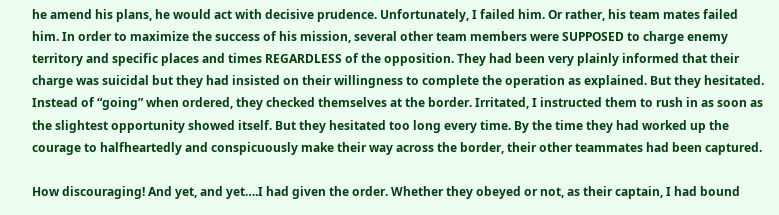he amend his plans, he would act with decisive prudence. Unfortunately, I failed him. Or rather, his team mates failed him. In order to maximize the success of his mission, several other team members were SUPPOSED to charge enemy territory and specific places and times REGARDLESS of the opposition. They had been very plainly informed that their charge was suicidal but they had insisted on their willingness to complete the operation as explained. But they hesitated. Instead of “going” when ordered, they checked themselves at the border. Irritated, I instructed them to rush in as soon as the slightest opportunity showed itself. But they hesitated too long every time. By the time they had worked up the courage to halfheartedly and conspicuously make their way across the border, their other teammates had been captured.

How discouraging! And yet, and yet….I had given the order. Whether they obeyed or not, as their captain, I had bound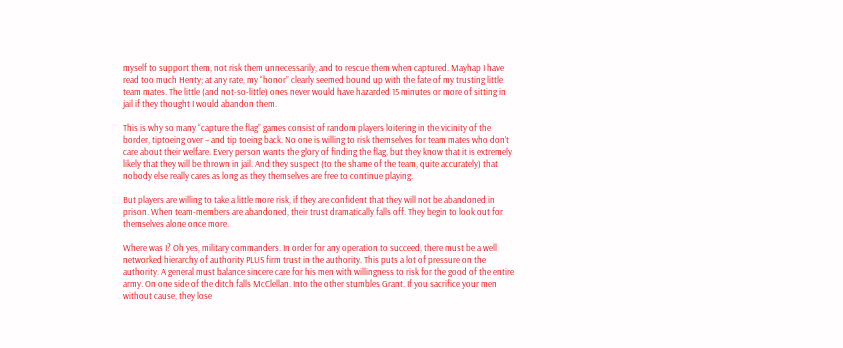myself to support them, not risk them unnecessarily, and to rescue them when captured. Mayhap I have read too much Henty; at any rate, my “honor” clearly seemed bound up with the fate of my trusting little team mates. The little (and not-so-little) ones never would have hazarded 15 minutes or more of sitting in jail if they thought I would abandon them.

This is why so many “capture the flag” games consist of random players loitering in the vicinity of the border, tiptoeing over – and tip toeing back. No one is willing to risk themselves for team mates who don’t care about their welfare. Every person wants the glory of finding the flag, but they know that it is extremely likely that they will be thrown in jail. And they suspect (to the shame of the team, quite accurately) that nobody else really cares as long as they themselves are free to continue playing.

But players are willing to take a little more risk, if they are confident that they will not be abandoned in prison. When team-members are abandoned, their trust dramatically falls off. They begin to look out for themselves alone once more.

Where was I? Oh yes, military commanders. In order for any operation to succeed, there must be a well networked hierarchy of authority PLUS firm trust in the authority. This puts a lot of pressure on the authority. A general must balance sincere care for his men with willingness to risk for the good of the entire army. On one side of the ditch falls McClellan. Into the other stumbles Grant. If you sacrifice your men without cause, they lose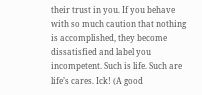their trust in you. If you behave with so much caution that nothing is accomplished, they become dissatisfied and label you incompetent. Such is life. Such are life’s cares. Ick! (A good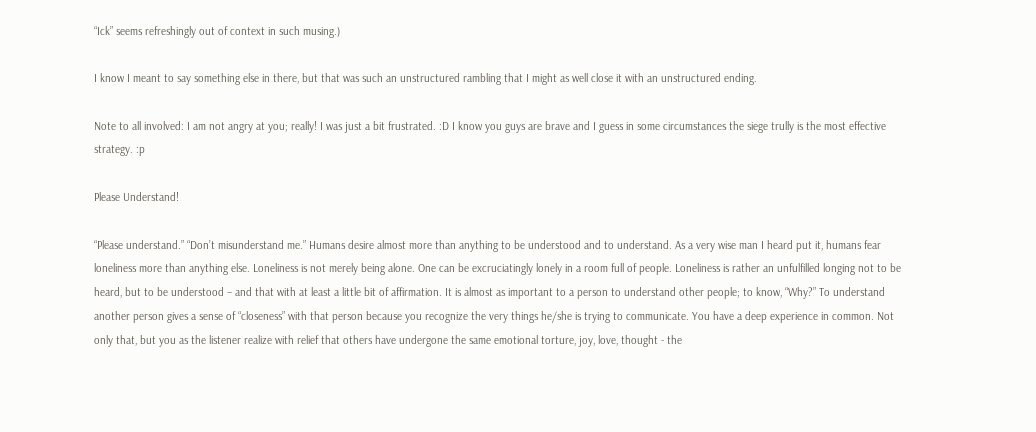“Ick” seems refreshingly out of context in such musing.)

I know I meant to say something else in there, but that was such an unstructured rambling that I might as well close it with an unstructured ending.

Note to all involved: I am not angry at you; really! I was just a bit frustrated. :D I know you guys are brave and I guess in some circumstances the siege trully is the most effective strategy. :p

Please Understand!

“Please understand.” “Don’t misunderstand me.” Humans desire almost more than anything to be understood and to understand. As a very wise man I heard put it, humans fear loneliness more than anything else. Loneliness is not merely being alone. One can be excruciatingly lonely in a room full of people. Loneliness is rather an unfulfilled longing not to be heard, but to be understood – and that with at least a little bit of affirmation. It is almost as important to a person to understand other people; to know, “Why?” To understand another person gives a sense of “closeness” with that person because you recognize the very things he/she is trying to communicate. You have a deep experience in common. Not only that, but you as the listener realize with relief that others have undergone the same emotional torture, joy, love, thought - the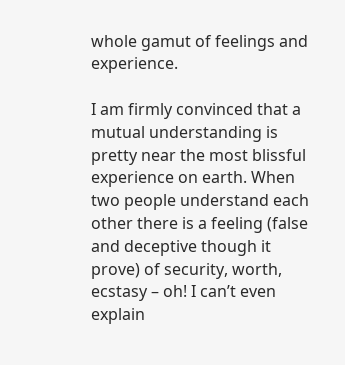whole gamut of feelings and experience.

I am firmly convinced that a mutual understanding is pretty near the most blissful experience on earth. When two people understand each other there is a feeling (false and deceptive though it prove) of security, worth, ecstasy – oh! I can’t even explain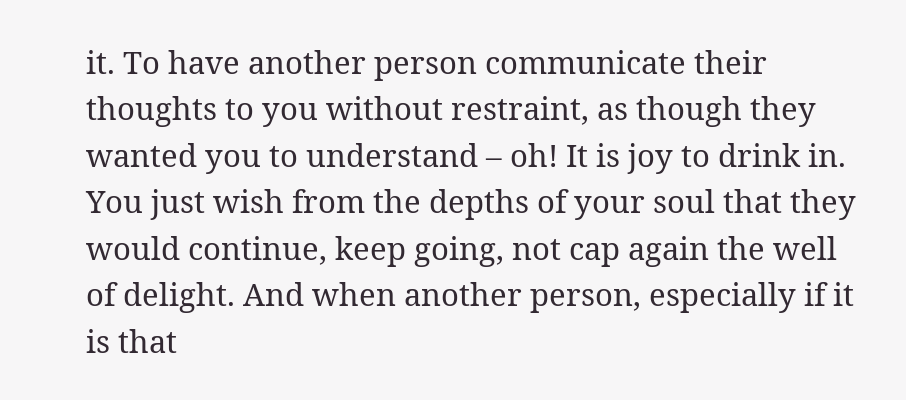it. To have another person communicate their thoughts to you without restraint, as though they wanted you to understand – oh! It is joy to drink in. You just wish from the depths of your soul that they would continue, keep going, not cap again the well of delight. And when another person, especially if it is that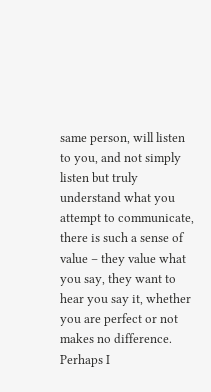same person, will listen to you, and not simply listen but truly understand what you attempt to communicate, there is such a sense of value – they value what you say, they want to hear you say it, whether you are perfect or not makes no difference. Perhaps I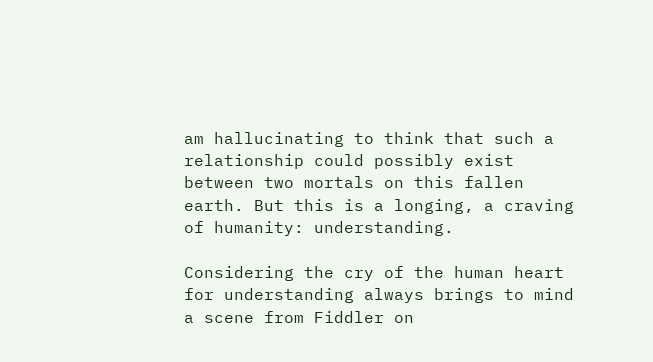am hallucinating to think that such a relationship could possibly exist between two mortals on this fallen earth. But this is a longing, a craving of humanity: understanding.

Considering the cry of the human heart for understanding always brings to mind a scene from Fiddler on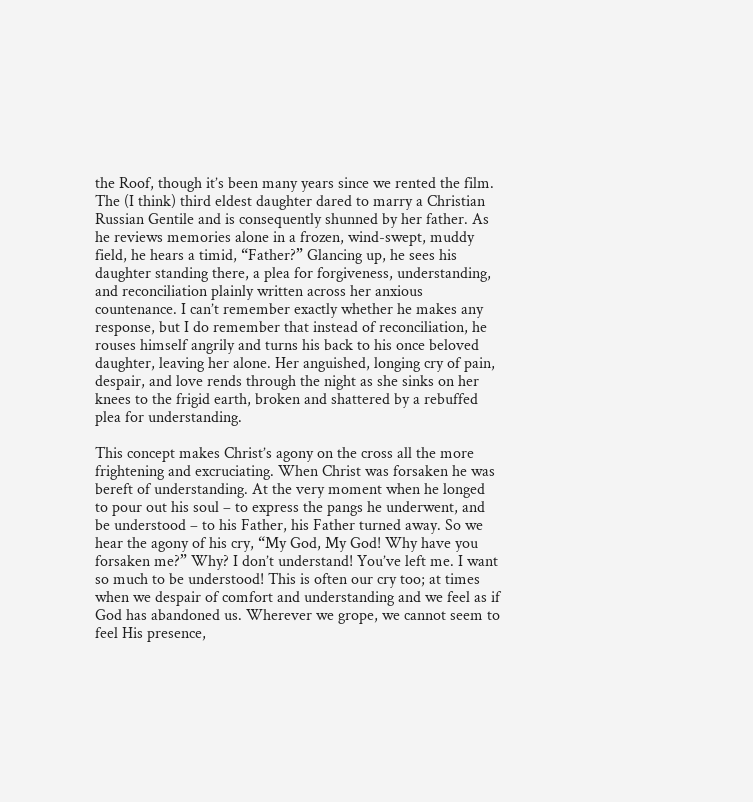the Roof, though it’s been many years since we rented the film. The (I think) third eldest daughter dared to marry a Christian Russian Gentile and is consequently shunned by her father. As he reviews memories alone in a frozen, wind-swept, muddy field, he hears a timid, “Father?” Glancing up, he sees his daughter standing there, a plea for forgiveness, understanding, and reconciliation plainly written across her anxious countenance. I can’t remember exactly whether he makes any response, but I do remember that instead of reconciliation, he rouses himself angrily and turns his back to his once beloved daughter, leaving her alone. Her anguished, longing cry of pain, despair, and love rends through the night as she sinks on her knees to the frigid earth, broken and shattered by a rebuffed plea for understanding.

This concept makes Christ’s agony on the cross all the more frightening and excruciating. When Christ was forsaken he was bereft of understanding. At the very moment when he longed to pour out his soul – to express the pangs he underwent, and be understood – to his Father, his Father turned away. So we hear the agony of his cry, “My God, My God! Why have you forsaken me?” Why? I don’t understand! You’ve left me. I want so much to be understood! This is often our cry too; at times when we despair of comfort and understanding and we feel as if God has abandoned us. Wherever we grope, we cannot seem to feel His presence,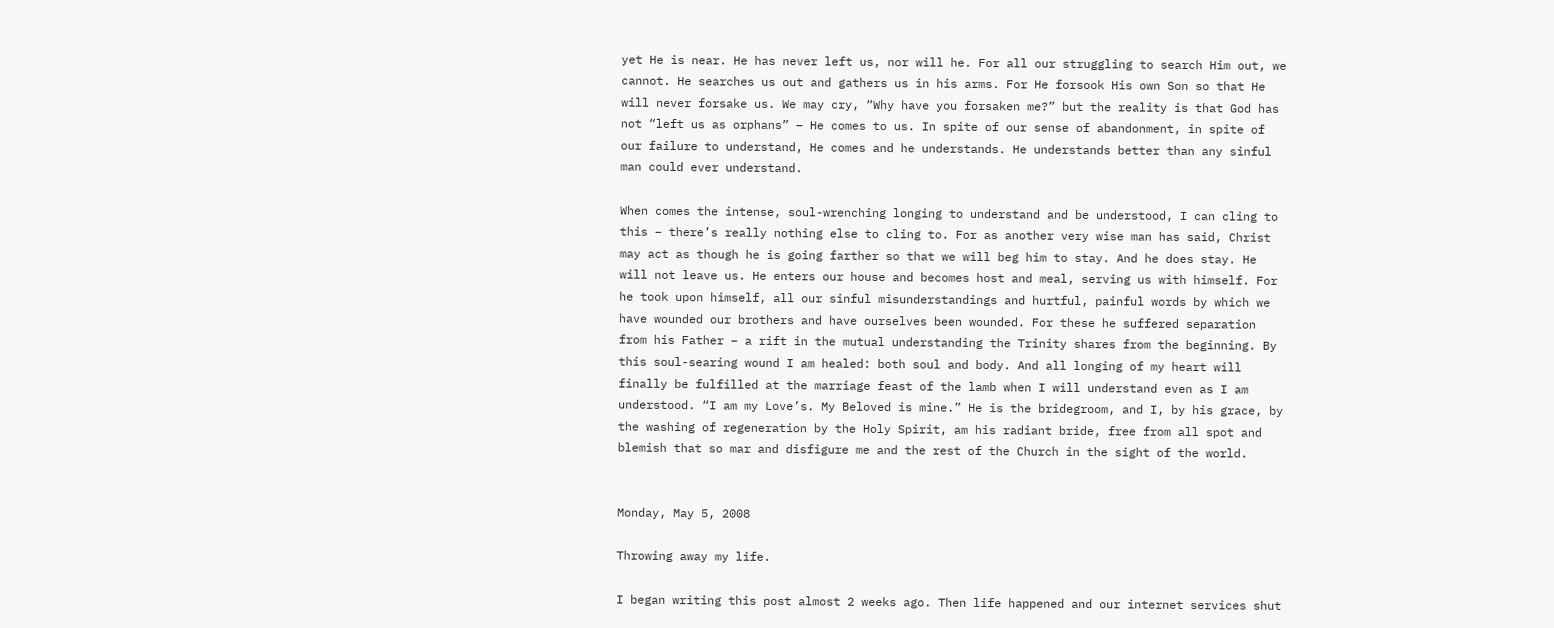yet He is near. He has never left us, nor will he. For all our struggling to search Him out, we cannot. He searches us out and gathers us in his arms. For He forsook His own Son so that He will never forsake us. We may cry, “Why have you forsaken me?” but the reality is that God has not “left us as orphans” – He comes to us. In spite of our sense of abandonment, in spite of our failure to understand, He comes and he understands. He understands better than any sinful man could ever understand.

When comes the intense, soul-wrenching longing to understand and be understood, I can cling to this – there’s really nothing else to cling to. For as another very wise man has said, Christ may act as though he is going farther so that we will beg him to stay. And he does stay. He will not leave us. He enters our house and becomes host and meal, serving us with himself. For he took upon himself, all our sinful misunderstandings and hurtful, painful words by which we have wounded our brothers and have ourselves been wounded. For these he suffered separation from his Father – a rift in the mutual understanding the Trinity shares from the beginning. By this soul-searing wound I am healed: both soul and body. And all longing of my heart will finally be fulfilled at the marriage feast of the lamb when I will understand even as I am understood. “I am my Love’s. My Beloved is mine.” He is the bridegroom, and I, by his grace, by the washing of regeneration by the Holy Spirit, am his radiant bride, free from all spot and blemish that so mar and disfigure me and the rest of the Church in the sight of the world.


Monday, May 5, 2008

Throwing away my life.

I began writing this post almost 2 weeks ago. Then life happened and our internet services shut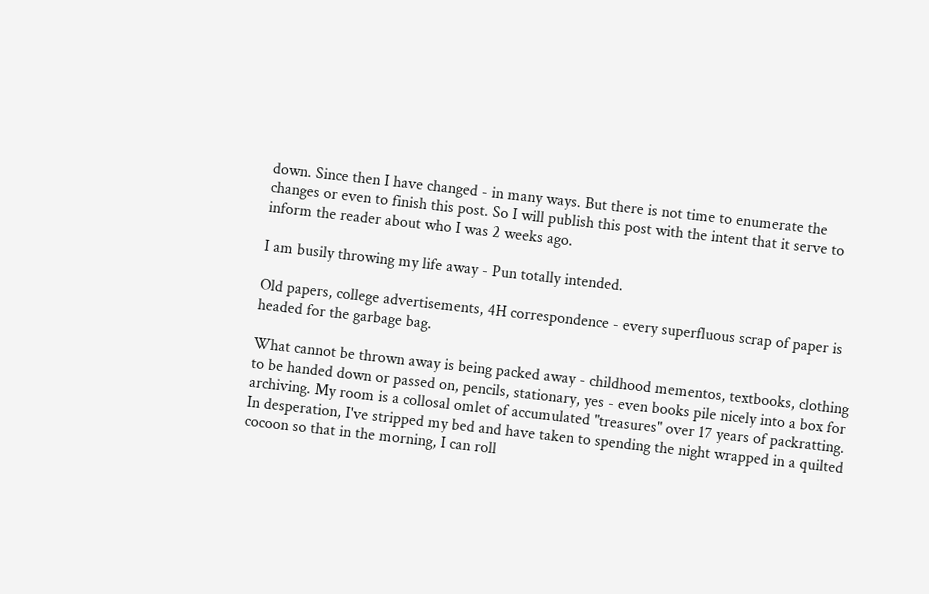down. Since then I have changed - in many ways. But there is not time to enumerate the changes or even to finish this post. So I will publish this post with the intent that it serve to inform the reader about who I was 2 weeks ago.

I am busily throwing my life away - Pun totally intended.

Old papers, college advertisements, 4H correspondence - every superfluous scrap of paper is headed for the garbage bag.

What cannot be thrown away is being packed away - childhood mementos, textbooks, clothing to be handed down or passed on, pencils, stationary, yes - even books pile nicely into a box for archiving. My room is a collosal omlet of accumulated "treasures" over 17 years of packratting. In desperation, I've stripped my bed and have taken to spending the night wrapped in a quilted cocoon so that in the morning, I can roll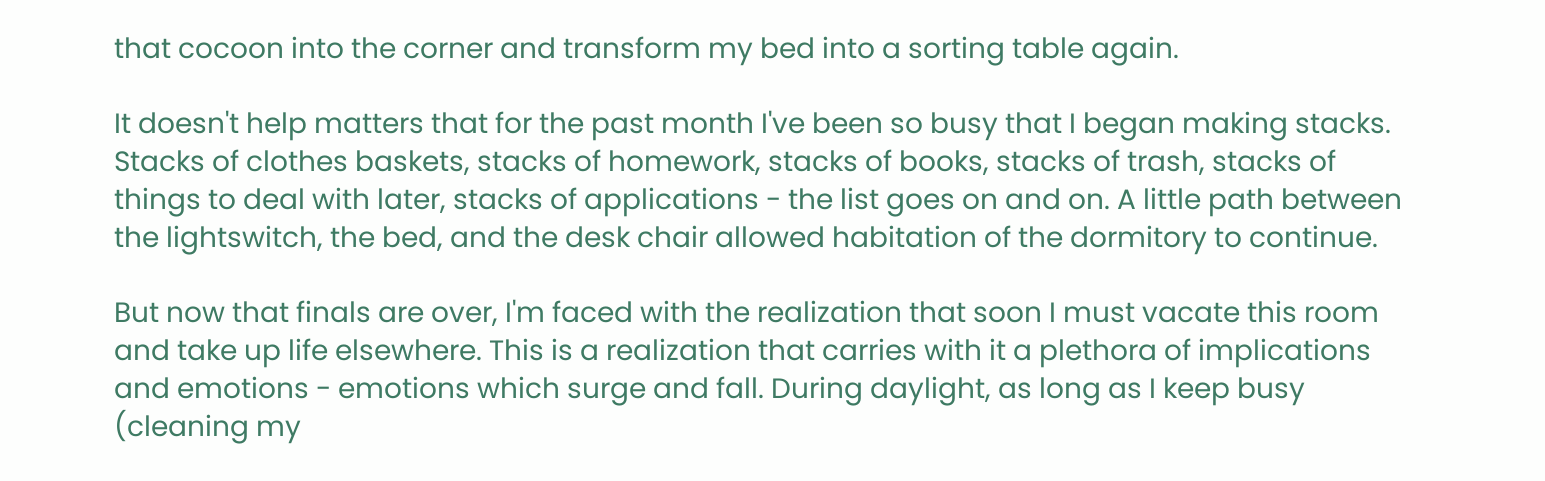that cocoon into the corner and transform my bed into a sorting table again.

It doesn't help matters that for the past month I've been so busy that I began making stacks. Stacks of clothes baskets, stacks of homework, stacks of books, stacks of trash, stacks of things to deal with later, stacks of applications - the list goes on and on. A little path between the lightswitch, the bed, and the desk chair allowed habitation of the dormitory to continue.

But now that finals are over, I'm faced with the realization that soon I must vacate this room and take up life elsewhere. This is a realization that carries with it a plethora of implications and emotions - emotions which surge and fall. During daylight, as long as I keep busy (cleaning my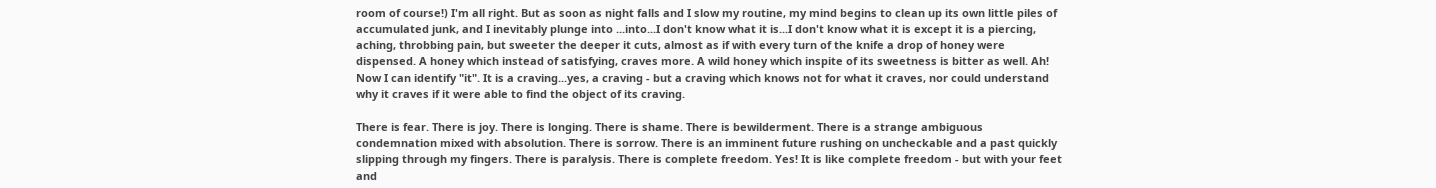room of course!) I'm all right. But as soon as night falls and I slow my routine, my mind begins to clean up its own little piles of accumulated junk, and I inevitably plunge into ...into...I don't know what it is...I don't know what it is except it is a piercing, aching, throbbing pain, but sweeter the deeper it cuts, almost as if with every turn of the knife a drop of honey were dispensed. A honey which instead of satisfying, craves more. A wild honey which inspite of its sweetness is bitter as well. Ah! Now I can identify "it". It is a craving...yes, a craving - but a craving which knows not for what it craves, nor could understand why it craves if it were able to find the object of its craving.

There is fear. There is joy. There is longing. There is shame. There is bewilderment. There is a strange ambiguous condemnation mixed with absolution. There is sorrow. There is an imminent future rushing on uncheckable and a past quickly slipping through my fingers. There is paralysis. There is complete freedom. Yes! It is like complete freedom - but with your feet and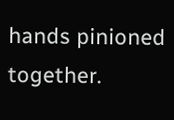hands pinioned together.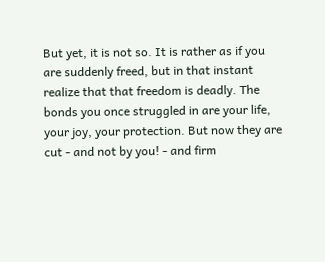But yet, it is not so. It is rather as if you are suddenly freed, but in that instant realize that that freedom is deadly. The bonds you once struggled in are your life, your joy, your protection. But now they are cut - and not by you! - and firm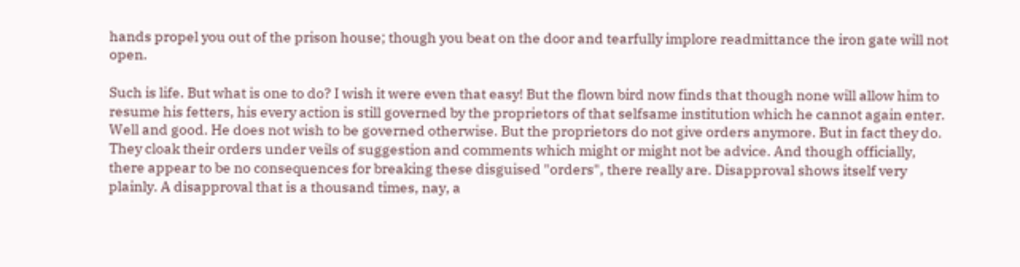hands propel you out of the prison house; though you beat on the door and tearfully implore readmittance the iron gate will not open.

Such is life. But what is one to do? I wish it were even that easy! But the flown bird now finds that though none will allow him to resume his fetters, his every action is still governed by the proprietors of that selfsame institution which he cannot again enter. Well and good. He does not wish to be governed otherwise. But the proprietors do not give orders anymore. But in fact they do. They cloak their orders under veils of suggestion and comments which might or might not be advice. And though officially, there appear to be no consequences for breaking these disguised "orders", there really are. Disapproval shows itself very plainly. A disapproval that is a thousand times, nay, a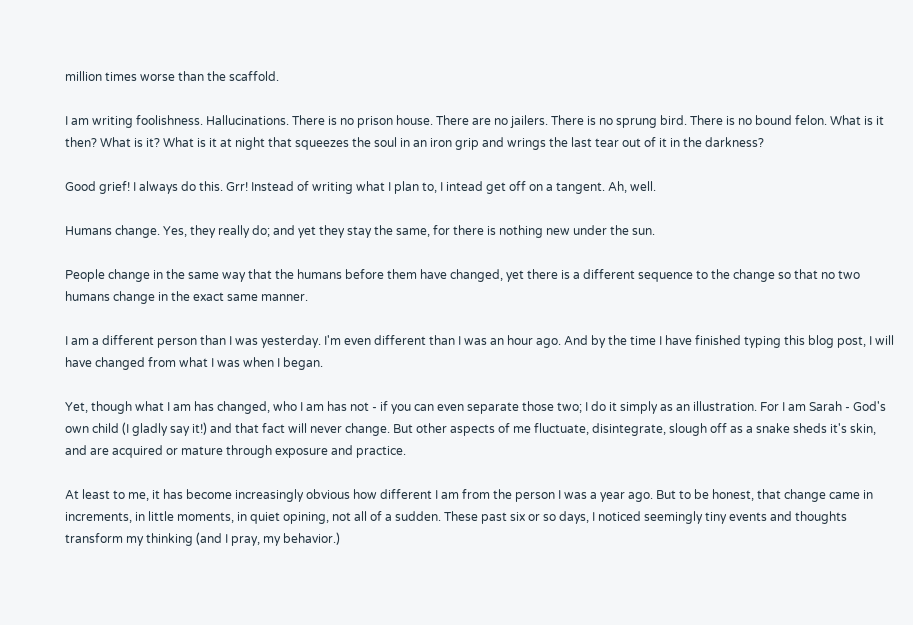million times worse than the scaffold.

I am writing foolishness. Hallucinations. There is no prison house. There are no jailers. There is no sprung bird. There is no bound felon. What is it then? What is it? What is it at night that squeezes the soul in an iron grip and wrings the last tear out of it in the darkness?

Good grief! I always do this. Grr! Instead of writing what I plan to, I intead get off on a tangent. Ah, well.

Humans change. Yes, they really do; and yet they stay the same, for there is nothing new under the sun.

People change in the same way that the humans before them have changed, yet there is a different sequence to the change so that no two humans change in the exact same manner.

I am a different person than I was yesterday. I'm even different than I was an hour ago. And by the time I have finished typing this blog post, I will have changed from what I was when I began.

Yet, though what I am has changed, who I am has not - if you can even separate those two; I do it simply as an illustration. For I am Sarah - God's own child (I gladly say it!) and that fact will never change. But other aspects of me fluctuate, disintegrate, slough off as a snake sheds it's skin, and are acquired or mature through exposure and practice.

At least to me, it has become increasingly obvious how different I am from the person I was a year ago. But to be honest, that change came in increments, in little moments, in quiet opining, not all of a sudden. These past six or so days, I noticed seemingly tiny events and thoughts transform my thinking (and I pray, my behavior.)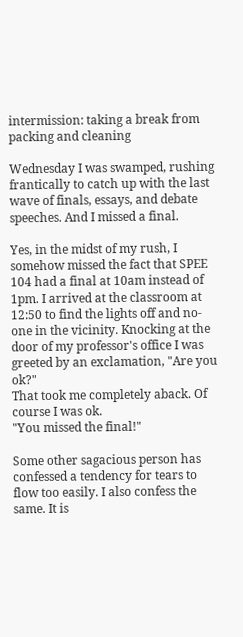intermission: taking a break from packing and cleaning

Wednesday I was swamped, rushing frantically to catch up with the last wave of finals, essays, and debate speeches. And I missed a final.

Yes, in the midst of my rush, I somehow missed the fact that SPEE 104 had a final at 10am instead of 1pm. I arrived at the classroom at 12:50 to find the lights off and no-one in the vicinity. Knocking at the door of my professor's office I was greeted by an exclamation, "Are you ok?"
That took me completely aback. Of course I was ok.
"You missed the final!"

Some other sagacious person has confessed a tendency for tears to flow too easily. I also confess the same. It is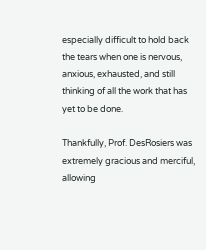especially difficult to hold back the tears when one is nervous, anxious, exhausted, and still thinking of all the work that has yet to be done.

Thankfully, Prof. DesRosiers was extremely gracious and merciful, allowing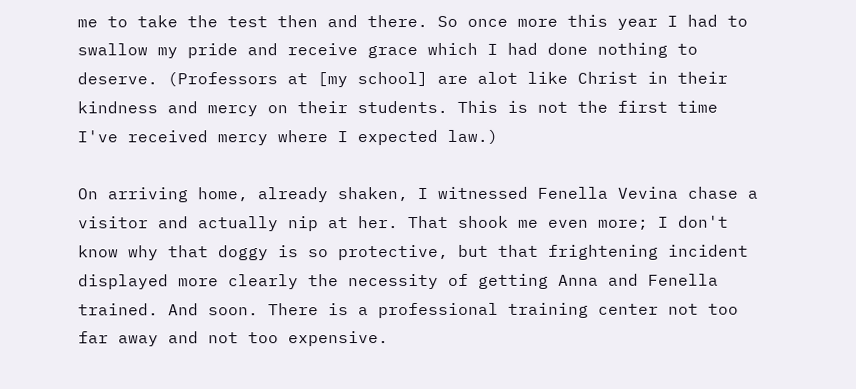me to take the test then and there. So once more this year I had to swallow my pride and receive grace which I had done nothing to deserve. (Professors at [my school] are alot like Christ in their kindness and mercy on their students. This is not the first time I've received mercy where I expected law.)

On arriving home, already shaken, I witnessed Fenella Vevina chase a visitor and actually nip at her. That shook me even more; I don't know why that doggy is so protective, but that frightening incident displayed more clearly the necessity of getting Anna and Fenella trained. And soon. There is a professional training center not too far away and not too expensive.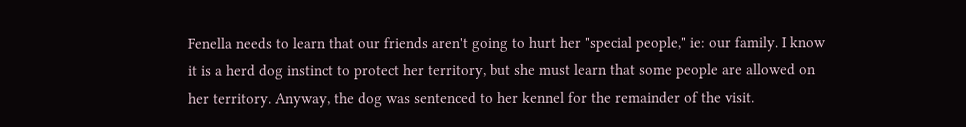Fenella needs to learn that our friends aren't going to hurt her "special people," ie: our family. I know it is a herd dog instinct to protect her territory, but she must learn that some people are allowed on her territory. Anyway, the dog was sentenced to her kennel for the remainder of the visit.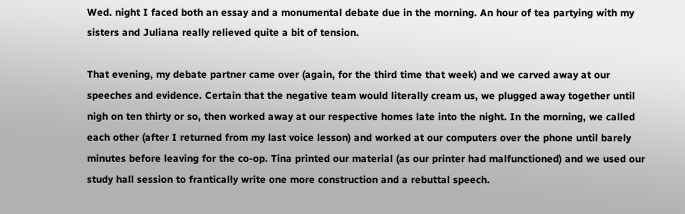Wed. night I faced both an essay and a monumental debate due in the morning. An hour of tea partying with my sisters and Juliana really relieved quite a bit of tension.

That evening, my debate partner came over (again, for the third time that week) and we carved away at our speeches and evidence. Certain that the negative team would literally cream us, we plugged away together until nigh on ten thirty or so, then worked away at our respective homes late into the night. In the morning, we called each other (after I returned from my last voice lesson) and worked at our computers over the phone until barely minutes before leaving for the co-op. Tina printed our material (as our printer had malfunctioned) and we used our study hall session to frantically write one more construction and a rebuttal speech.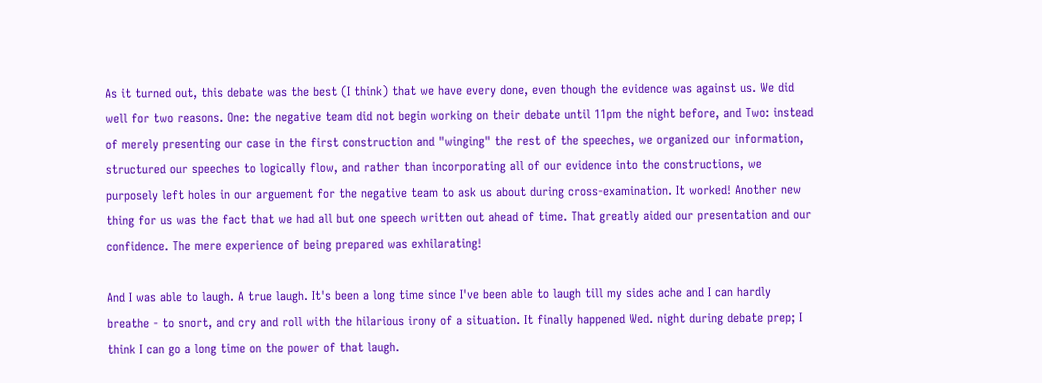As it turned out, this debate was the best (I think) that we have every done, even though the evidence was against us. We did well for two reasons. One: the negative team did not begin working on their debate until 11pm the night before, and Two: instead of merely presenting our case in the first construction and "winging" the rest of the speeches, we organized our information, structured our speeches to logically flow, and rather than incorporating all of our evidence into the constructions, we purposely left holes in our arguement for the negative team to ask us about during cross-examination. It worked! Another new thing for us was the fact that we had all but one speech written out ahead of time. That greatly aided our presentation and our confidence. The mere experience of being prepared was exhilarating!

And I was able to laugh. A true laugh. It's been a long time since I've been able to laugh till my sides ache and I can hardly breathe - to snort, and cry and roll with the hilarious irony of a situation. It finally happened Wed. night during debate prep; I think I can go a long time on the power of that laugh.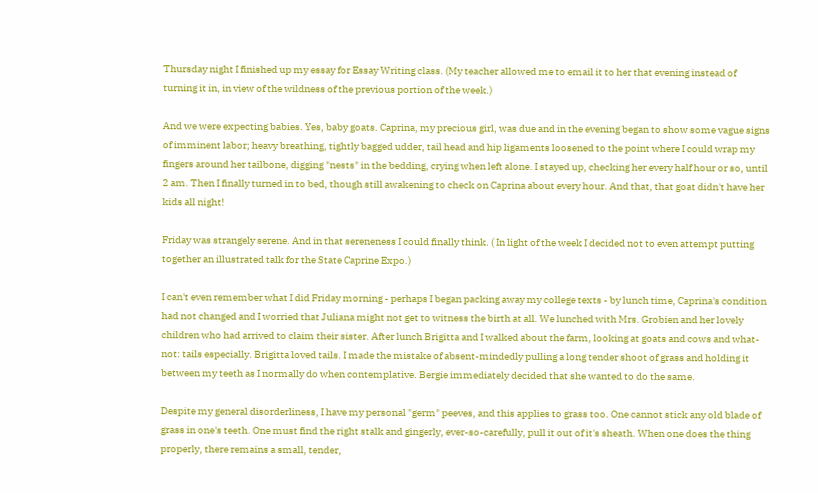Thursday night I finished up my essay for Essay Writing class. (My teacher allowed me to email it to her that evening instead of turning it in, in view of the wildness of the previous portion of the week.)

And we were expecting babies. Yes, baby goats. Caprina, my precious girl, was due and in the evening began to show some vague signs of imminent labor; heavy breathing, tightly bagged udder, tail head and hip ligaments loosened to the point where I could wrap my fingers around her tailbone, digging "nests" in the bedding, crying when left alone. I stayed up, checking her every half hour or so, until 2 am. Then I finally turned in to bed, though still awakening to check on Caprina about every hour. And that, that goat didn't have her kids all night!

Friday was strangely serene. And in that sereneness I could finally think. ( In light of the week I decided not to even attempt putting together an illustrated talk for the State Caprine Expo.)

I can't even remember what I did Friday morning - perhaps I began packing away my college texts - by lunch time, Caprina's condition had not changed and I worried that Juliana might not get to witness the birth at all. We lunched with Mrs. Grobien and her lovely children who had arrived to claim their sister. After lunch Brigitta and I walked about the farm, looking at goats and cows and what-not: tails especially. Brigitta loved tails. I made the mistake of absent-mindedly pulling a long tender shoot of grass and holding it between my teeth as I normally do when contemplative. Bergie immediately decided that she wanted to do the same.

Despite my general disorderliness, I have my personal "germ" peeves, and this applies to grass too. One cannot stick any old blade of grass in one's teeth. One must find the right stalk and gingerly, ever-so-carefully, pull it out of it's sheath. When one does the thing properly, there remains a small, tender,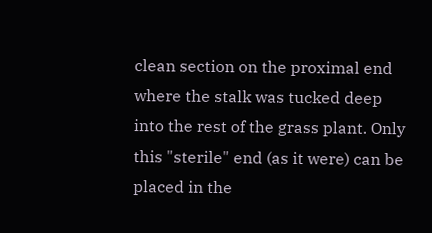clean section on the proximal end where the stalk was tucked deep into the rest of the grass plant. Only this "sterile" end (as it were) can be placed in the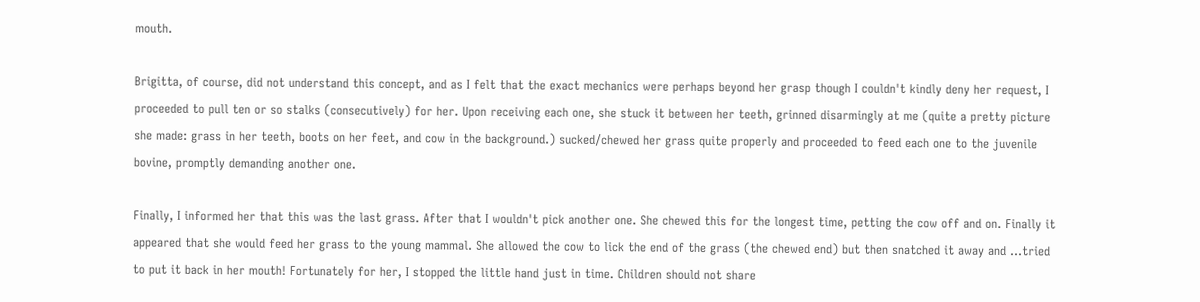mouth.

Brigitta, of course, did not understand this concept, and as I felt that the exact mechanics were perhaps beyond her grasp though I couldn't kindly deny her request, I proceeded to pull ten or so stalks (consecutively) for her. Upon receiving each one, she stuck it between her teeth, grinned disarmingly at me (quite a pretty picture she made: grass in her teeth, boots on her feet, and cow in the background.) sucked/chewed her grass quite properly and proceeded to feed each one to the juvenile bovine, promptly demanding another one.

Finally, I informed her that this was the last grass. After that I wouldn't pick another one. She chewed this for the longest time, petting the cow off and on. Finally it appeared that she would feed her grass to the young mammal. She allowed the cow to lick the end of the grass (the chewed end) but then snatched it away and ...tried to put it back in her mouth! Fortunately for her, I stopped the little hand just in time. Children should not share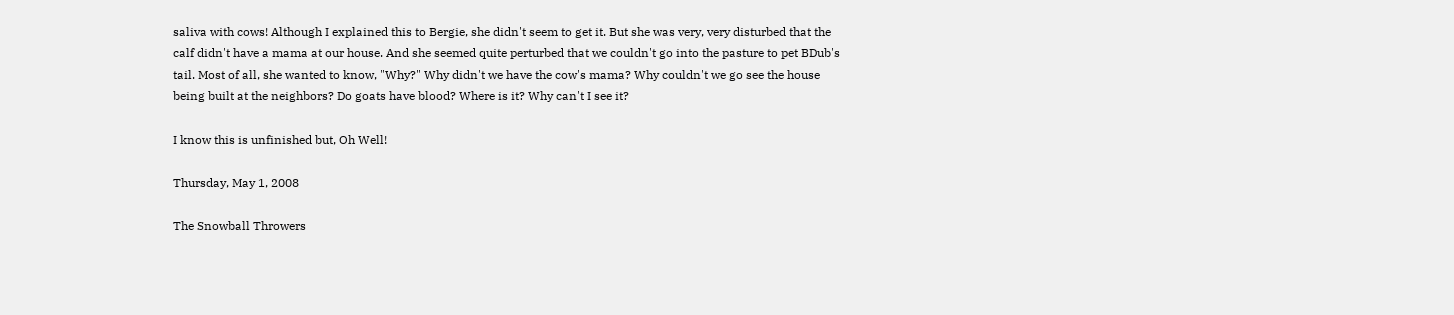saliva with cows! Although I explained this to Bergie, she didn't seem to get it. But she was very, very disturbed that the calf didn't have a mama at our house. And she seemed quite perturbed that we couldn't go into the pasture to pet BDub's tail. Most of all, she wanted to know, "Why?" Why didn't we have the cow's mama? Why couldn't we go see the house being built at the neighbors? Do goats have blood? Where is it? Why can't I see it?

I know this is unfinished but, Oh Well!

Thursday, May 1, 2008

The Snowball Throwers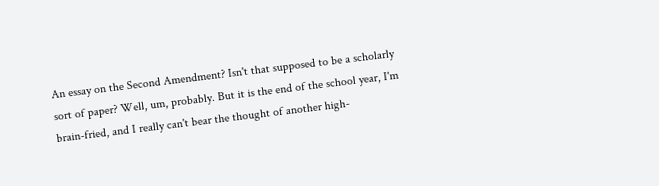An essay on the Second Amendment? Isn't that supposed to be a scholarly sort of paper? Well, um, probably. But it is the end of the school year, I'm brain-fried, and I really can't bear the thought of another high-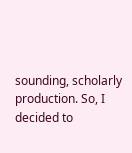sounding, scholarly production. So, I decided to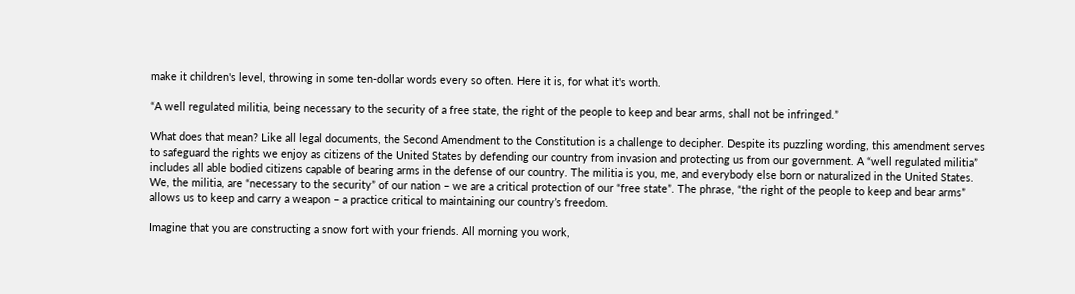make it children's level, throwing in some ten-dollar words every so often. Here it is, for what it's worth.

“A well regulated militia, being necessary to the security of a free state, the right of the people to keep and bear arms, shall not be infringed.”

What does that mean? Like all legal documents, the Second Amendment to the Constitution is a challenge to decipher. Despite its puzzling wording, this amendment serves to safeguard the rights we enjoy as citizens of the United States by defending our country from invasion and protecting us from our government. A “well regulated militia” includes all able bodied citizens capable of bearing arms in the defense of our country. The militia is you, me, and everybody else born or naturalized in the United States. We, the militia, are “necessary to the security” of our nation – we are a critical protection of our “free state”. The phrase, “the right of the people to keep and bear arms” allows us to keep and carry a weapon – a practice critical to maintaining our country’s freedom.

Imagine that you are constructing a snow fort with your friends. All morning you work,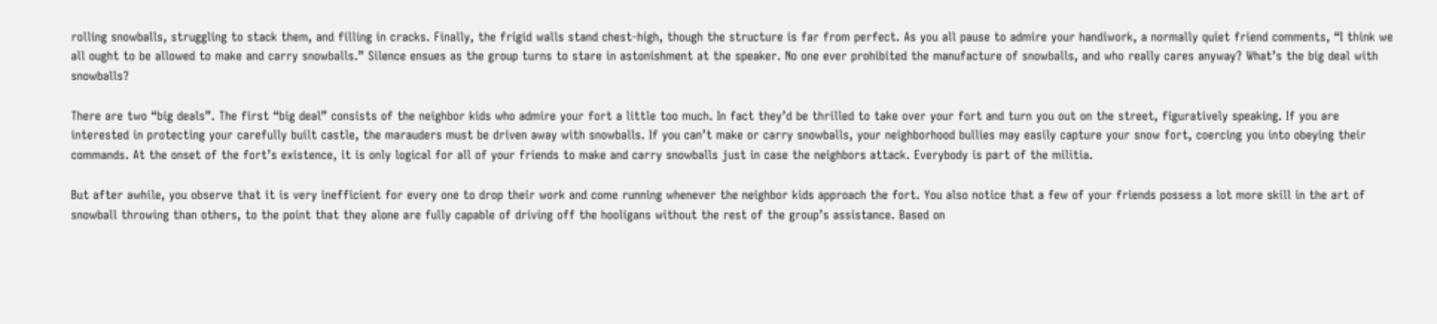rolling snowballs, struggling to stack them, and filling in cracks. Finally, the frigid walls stand chest-high, though the structure is far from perfect. As you all pause to admire your handiwork, a normally quiet friend comments, “I think we all ought to be allowed to make and carry snowballs.” Silence ensues as the group turns to stare in astonishment at the speaker. No one ever prohibited the manufacture of snowballs, and who really cares anyway? What’s the big deal with snowballs?

There are two “big deals”. The first “big deal” consists of the neighbor kids who admire your fort a little too much. In fact they’d be thrilled to take over your fort and turn you out on the street, figuratively speaking. If you are interested in protecting your carefully built castle, the marauders must be driven away with snowballs. If you can’t make or carry snowballs, your neighborhood bullies may easily capture your snow fort, coercing you into obeying their commands. At the onset of the fort’s existence, it is only logical for all of your friends to make and carry snowballs just in case the neighbors attack. Everybody is part of the militia.

But after awhile, you observe that it is very inefficient for every one to drop their work and come running whenever the neighbor kids approach the fort. You also notice that a few of your friends possess a lot more skill in the art of snowball throwing than others, to the point that they alone are fully capable of driving off the hooligans without the rest of the group’s assistance. Based on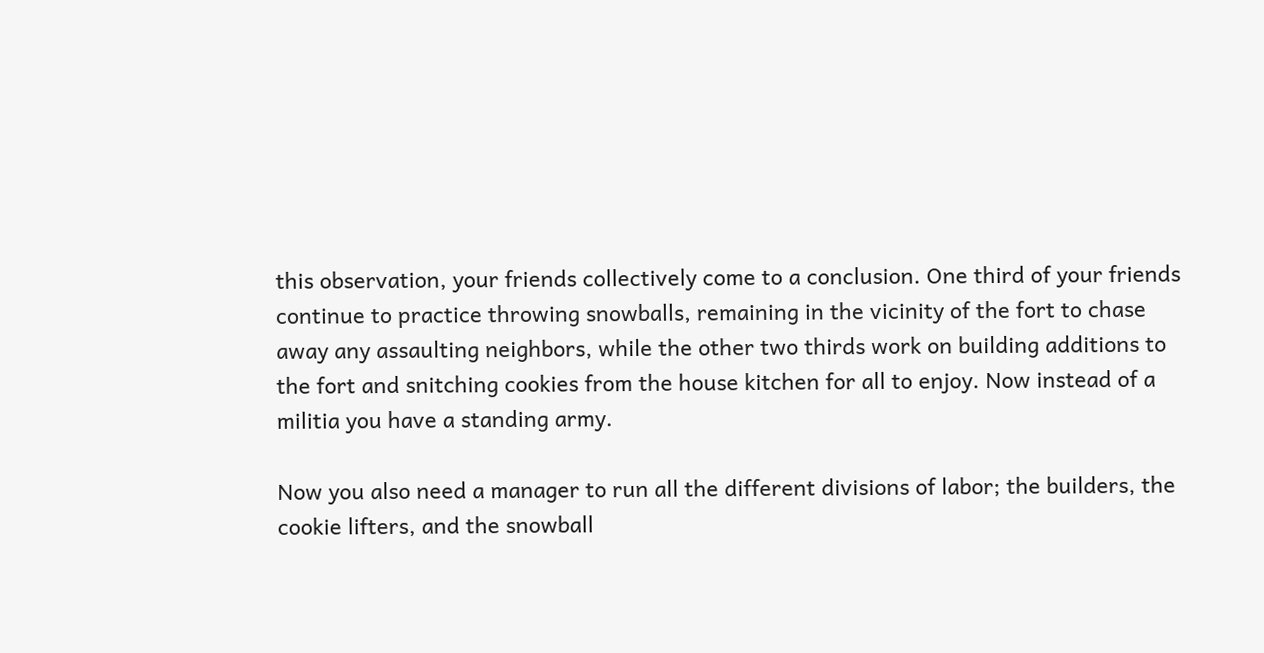this observation, your friends collectively come to a conclusion. One third of your friends continue to practice throwing snowballs, remaining in the vicinity of the fort to chase away any assaulting neighbors, while the other two thirds work on building additions to the fort and snitching cookies from the house kitchen for all to enjoy. Now instead of a militia you have a standing army.

Now you also need a manager to run all the different divisions of labor; the builders, the cookie lifters, and the snowball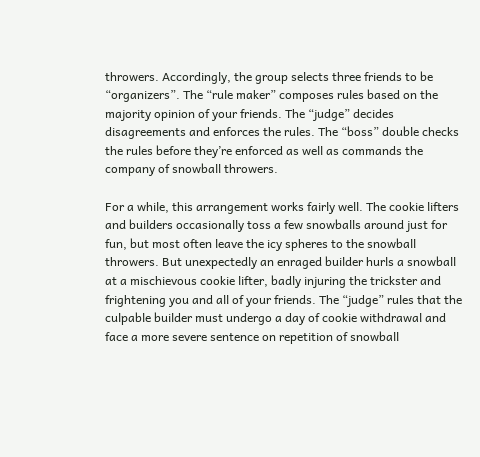throwers. Accordingly, the group selects three friends to be “organizers”. The “rule maker” composes rules based on the majority opinion of your friends. The “judge” decides disagreements and enforces the rules. The “boss” double checks the rules before they’re enforced as well as commands the company of snowball throwers.

For a while, this arrangement works fairly well. The cookie lifters and builders occasionally toss a few snowballs around just for fun, but most often leave the icy spheres to the snowball throwers. But unexpectedly an enraged builder hurls a snowball at a mischievous cookie lifter, badly injuring the trickster and frightening you and all of your friends. The “judge” rules that the culpable builder must undergo a day of cookie withdrawal and face a more severe sentence on repetition of snowball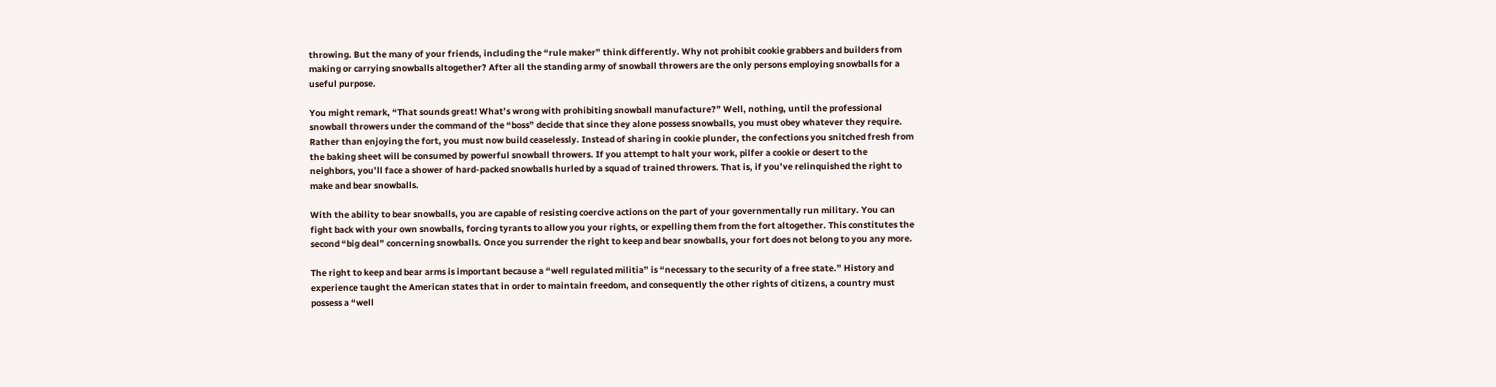throwing. But the many of your friends, including the “rule maker” think differently. Why not prohibit cookie grabbers and builders from making or carrying snowballs altogether? After all the standing army of snowball throwers are the only persons employing snowballs for a useful purpose.

You might remark, “That sounds great! What’s wrong with prohibiting snowball manufacture?” Well, nothing, until the professional snowball throwers under the command of the “boss” decide that since they alone possess snowballs, you must obey whatever they require. Rather than enjoying the fort, you must now build ceaselessly. Instead of sharing in cookie plunder, the confections you snitched fresh from the baking sheet will be consumed by powerful snowball throwers. If you attempt to halt your work, pilfer a cookie or desert to the neighbors, you’ll face a shower of hard-packed snowballs hurled by a squad of trained throwers. That is, if you’ve relinquished the right to make and bear snowballs.

With the ability to bear snowballs, you are capable of resisting coercive actions on the part of your governmentally run military. You can fight back with your own snowballs, forcing tyrants to allow you your rights, or expelling them from the fort altogether. This constitutes the second “big deal” concerning snowballs. Once you surrender the right to keep and bear snowballs, your fort does not belong to you any more.

The right to keep and bear arms is important because a “well regulated militia” is “necessary to the security of a free state.” History and experience taught the American states that in order to maintain freedom, and consequently the other rights of citizens, a country must possess a “well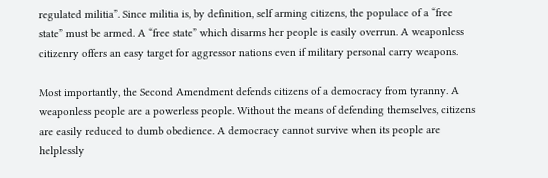regulated militia”. Since militia is, by definition, self arming citizens, the populace of a “free state” must be armed. A “free state” which disarms her people is easily overrun. A weaponless citizenry offers an easy target for aggressor nations even if military personal carry weapons.

Most importantly, the Second Amendment defends citizens of a democracy from tyranny. A weaponless people are a powerless people. Without the means of defending themselves, citizens are easily reduced to dumb obedience. A democracy cannot survive when its people are helplessly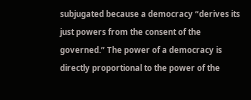subjugated because a democracy “derives its just powers from the consent of the governed.” The power of a democracy is directly proportional to the power of the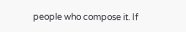people who compose it. If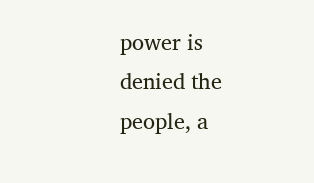power is denied the people, a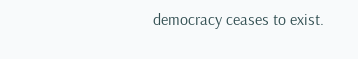democracy ceases to exist.